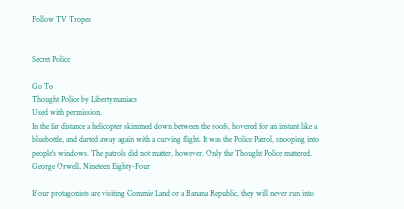Follow TV Tropes


Secret Police

Go To
Thought Police by Libertymaniacs
Used with permission.
In the far distance a helicopter skimmed down between the roofs, hovered for an instant like a bluebottle, and darted away again with a curving flight. It was the Police Patrol, snooping into people's windows. The patrols did not matter, however. Only the Thought Police mattered.
George Orwell, Nineteen Eighty-Four

If our protagonists are visiting Commie Land or a Banana Republic, they will never run into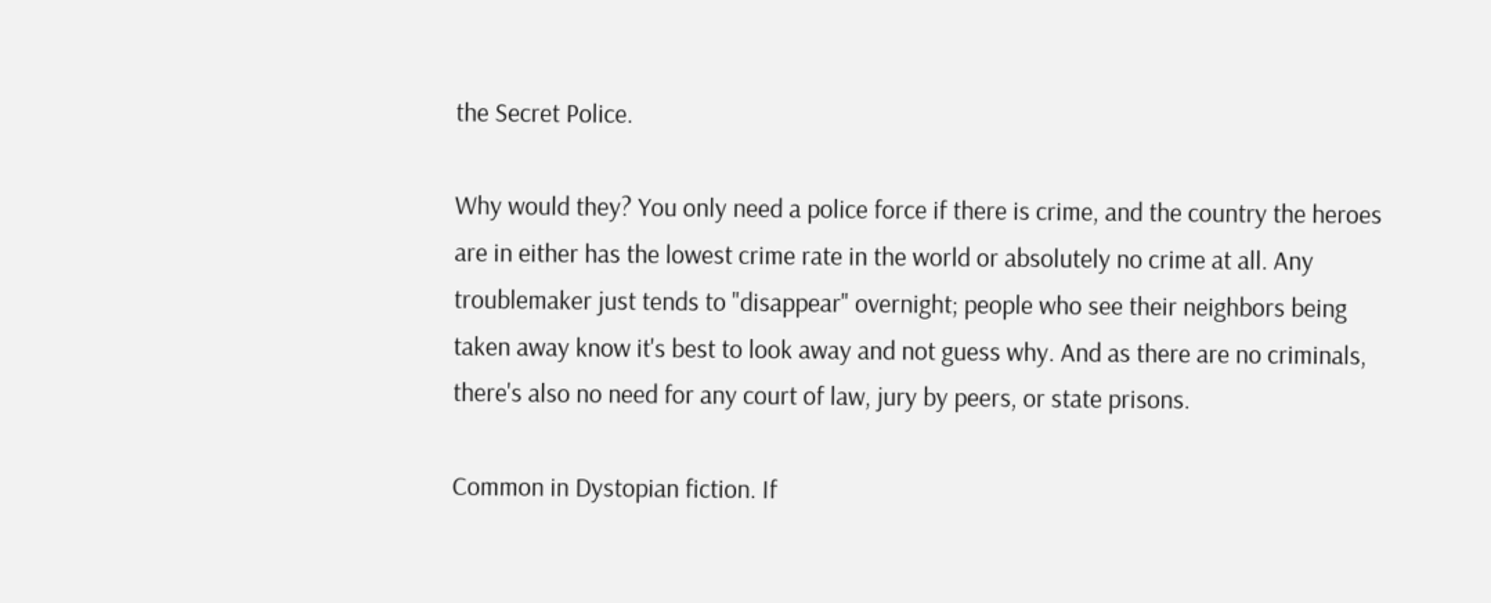the Secret Police.

Why would they? You only need a police force if there is crime, and the country the heroes are in either has the lowest crime rate in the world or absolutely no crime at all. Any troublemaker just tends to "disappear" overnight; people who see their neighbors being taken away know it's best to look away and not guess why. And as there are no criminals, there's also no need for any court of law, jury by peers, or state prisons.

Common in Dystopian fiction. If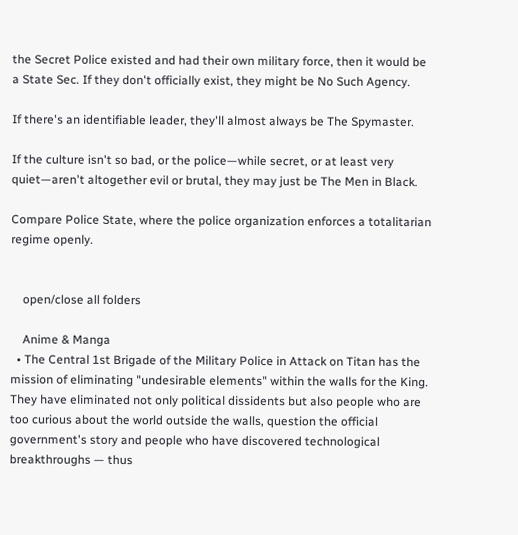the Secret Police existed and had their own military force, then it would be a State Sec. If they don't officially exist, they might be No Such Agency.

If there's an identifiable leader, they'll almost always be The Spymaster.

If the culture isn't so bad, or the police—while secret, or at least very quiet—aren't altogether evil or brutal, they may just be The Men in Black.

Compare Police State, where the police organization enforces a totalitarian regime openly.


    open/close all folders

    Anime & Manga
  • The Central 1st Brigade of the Military Police in Attack on Titan has the mission of eliminating "undesirable elements" within the walls for the King. They have eliminated not only political dissidents but also people who are too curious about the world outside the walls, question the official government's story and people who have discovered technological breakthroughs — thus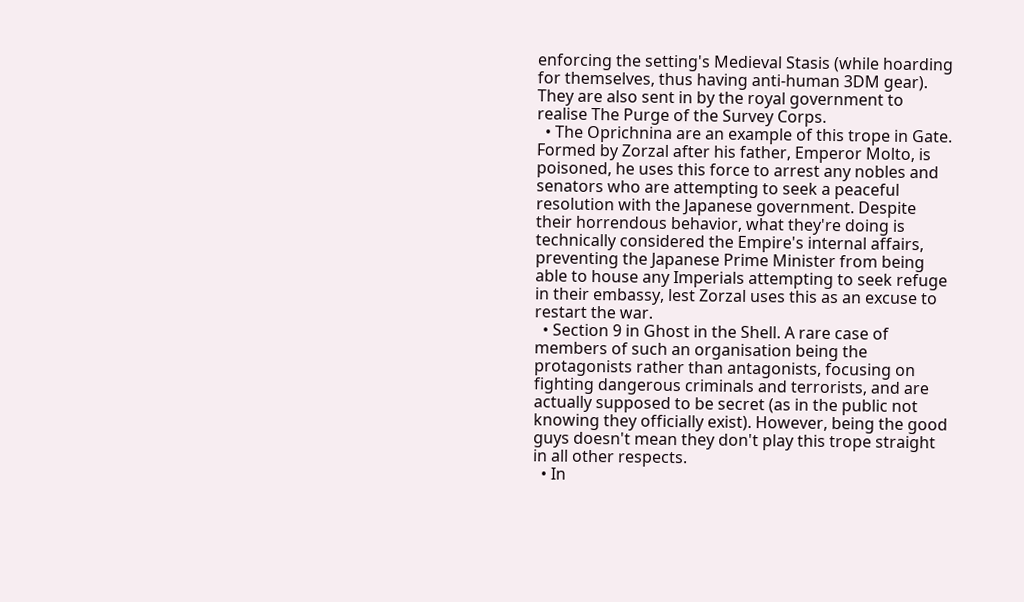enforcing the setting's Medieval Stasis (while hoarding for themselves, thus having anti-human 3DM gear). They are also sent in by the royal government to realise The Purge of the Survey Corps.
  • The Oprichnina are an example of this trope in Gate. Formed by Zorzal after his father, Emperor Molto, is poisoned, he uses this force to arrest any nobles and senators who are attempting to seek a peaceful resolution with the Japanese government. Despite their horrendous behavior, what they're doing is technically considered the Empire's internal affairs, preventing the Japanese Prime Minister from being able to house any Imperials attempting to seek refuge in their embassy, lest Zorzal uses this as an excuse to restart the war.
  • Section 9 in Ghost in the Shell. A rare case of members of such an organisation being the protagonists rather than antagonists, focusing on fighting dangerous criminals and terrorists, and are actually supposed to be secret (as in the public not knowing they officially exist). However, being the good guys doesn't mean they don't play this trope straight in all other respects.
  • In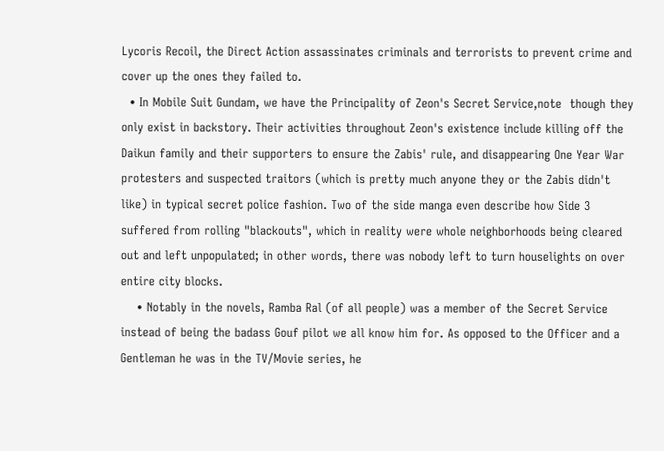Lycoris Recoil, the Direct Action assassinates criminals and terrorists to prevent crime and cover up the ones they failed to.
  • In Mobile Suit Gundam, we have the Principality of Zeon's Secret Service,note  though they only exist in backstory. Their activities throughout Zeon's existence include killing off the Daikun family and their supporters to ensure the Zabis' rule, and disappearing One Year War protesters and suspected traitors (which is pretty much anyone they or the Zabis didn't like) in typical secret police fashion. Two of the side manga even describe how Side 3 suffered from rolling "blackouts", which in reality were whole neighborhoods being cleared out and left unpopulated; in other words, there was nobody left to turn houselights on over entire city blocks.
    • Notably in the novels, Ramba Ral (of all people) was a member of the Secret Service instead of being the badass Gouf pilot we all know him for. As opposed to the Officer and a Gentleman he was in the TV/Movie series, he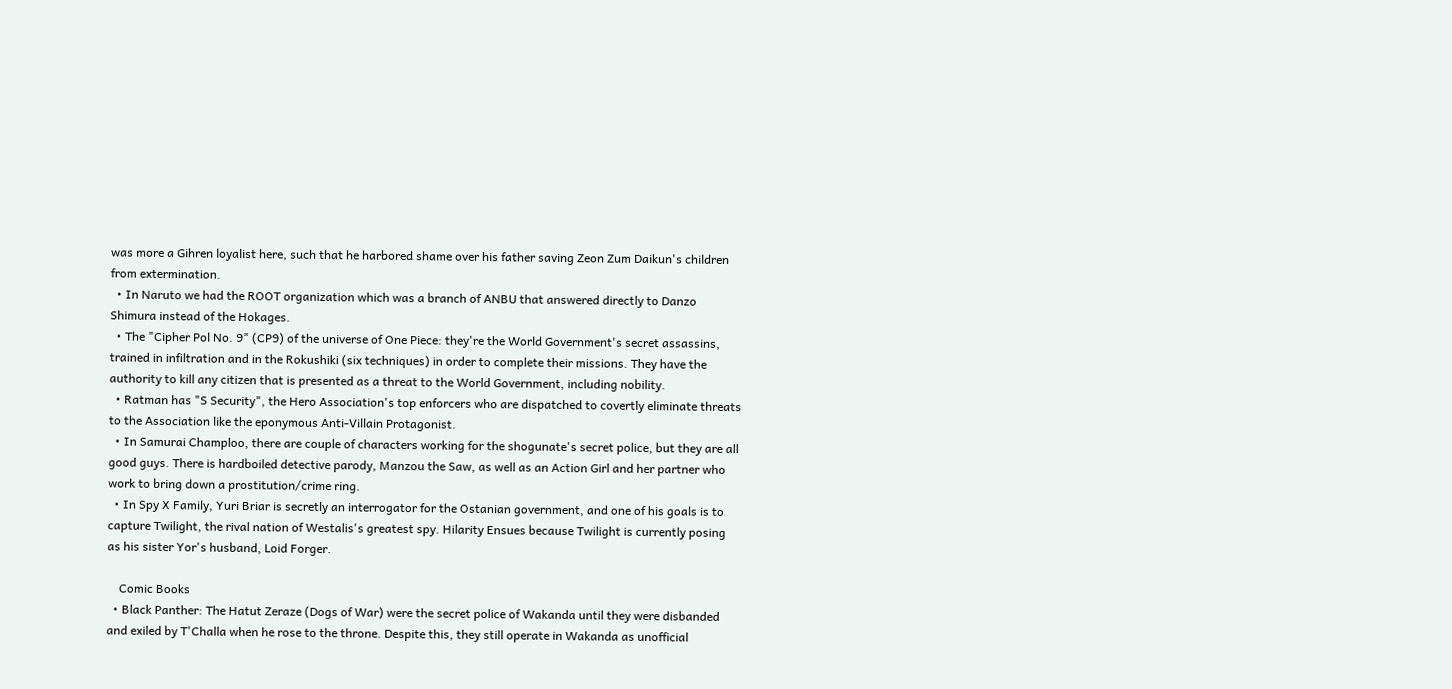was more a Gihren loyalist here, such that he harbored shame over his father saving Zeon Zum Daikun's children from extermination.
  • In Naruto we had the ROOT organization which was a branch of ANBU that answered directly to Danzo Shimura instead of the Hokages.
  • The "Cipher Pol No. 9" (CP9) of the universe of One Piece: they're the World Government's secret assassins, trained in infiltration and in the Rokushiki (six techniques) in order to complete their missions. They have the authority to kill any citizen that is presented as a threat to the World Government, including nobility.
  • Ratman has "S Security", the Hero Association's top enforcers who are dispatched to covertly eliminate threats to the Association like the eponymous Anti-Villain Protagonist.
  • In Samurai Champloo, there are couple of characters working for the shogunate's secret police, but they are all good guys. There is hardboiled detective parody, Manzou the Saw, as well as an Action Girl and her partner who work to bring down a prostitution/crime ring.
  • In Spy X Family, Yuri Briar is secretly an interrogator for the Ostanian government, and one of his goals is to capture Twilight, the rival nation of Westalis's greatest spy. Hilarity Ensues because Twilight is currently posing as his sister Yor's husband, Loid Forger.

    Comic Books
  • Black Panther: The Hatut Zeraze (Dogs of War) were the secret police of Wakanda until they were disbanded and exiled by T'Challa when he rose to the throne. Despite this, they still operate in Wakanda as unofficial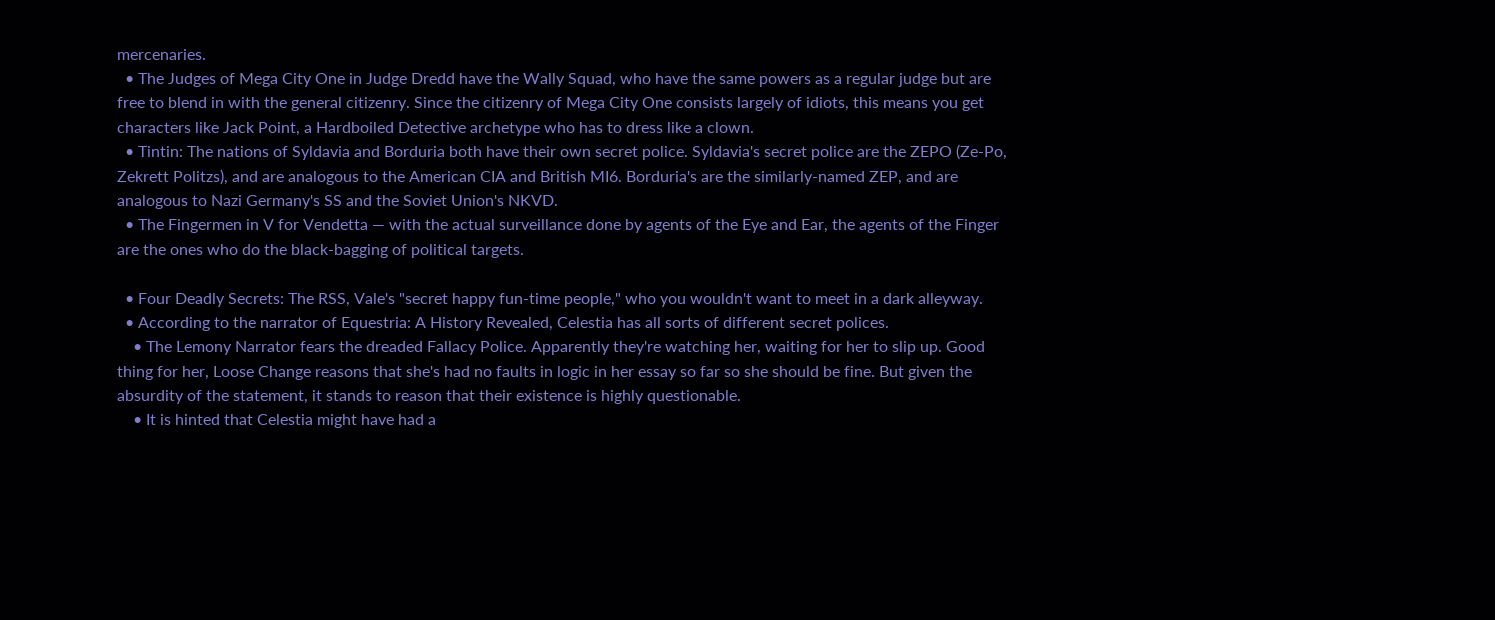mercenaries.
  • The Judges of Mega City One in Judge Dredd have the Wally Squad, who have the same powers as a regular judge but are free to blend in with the general citizenry. Since the citizenry of Mega City One consists largely of idiots, this means you get characters like Jack Point, a Hardboiled Detective archetype who has to dress like a clown.
  • Tintin: The nations of Syldavia and Borduria both have their own secret police. Syldavia's secret police are the ZEPO (Ze-Po, Zekrett Politzs), and are analogous to the American CIA and British MI6. Borduria's are the similarly-named ZEP, and are analogous to Nazi Germany's SS and the Soviet Union's NKVD.
  • The Fingermen in V for Vendetta — with the actual surveillance done by agents of the Eye and Ear, the agents of the Finger are the ones who do the black-bagging of political targets.

  • Four Deadly Secrets: The RSS, Vale's "secret happy fun-time people," who you wouldn't want to meet in a dark alleyway.
  • According to the narrator of Equestria: A History Revealed, Celestia has all sorts of different secret polices.
    • The Lemony Narrator fears the dreaded Fallacy Police. Apparently they're watching her, waiting for her to slip up. Good thing for her, Loose Change reasons that she's had no faults in logic in her essay so far so she should be fine. But given the absurdity of the statement, it stands to reason that their existence is highly questionable.
    • It is hinted that Celestia might have had a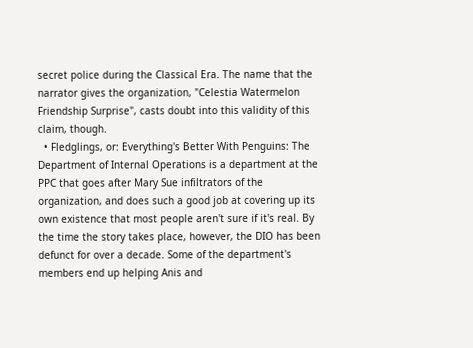secret police during the Classical Era. The name that the narrator gives the organization, "Celestia Watermelon Friendship Surprise", casts doubt into this validity of this claim, though.
  • Fledglings, or: Everything's Better With Penguins: The Department of Internal Operations is a department at the PPC that goes after Mary Sue infiltrators of the organization, and does such a good job at covering up its own existence that most people aren't sure if it's real. By the time the story takes place, however, the DIO has been defunct for over a decade. Some of the department's members end up helping Anis and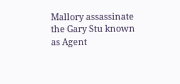Mallory assassinate the Gary Stu known as Agent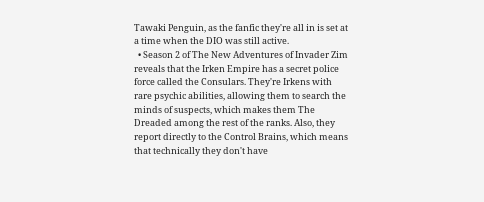Tawaki Penguin, as the fanfic they're all in is set at a time when the DIO was still active.
  • Season 2 of The New Adventures of Invader Zim reveals that the Irken Empire has a secret police force called the Consulars. They're Irkens with rare psychic abilities, allowing them to search the minds of suspects, which makes them The Dreaded among the rest of the ranks. Also, they report directly to the Control Brains, which means that technically they don't have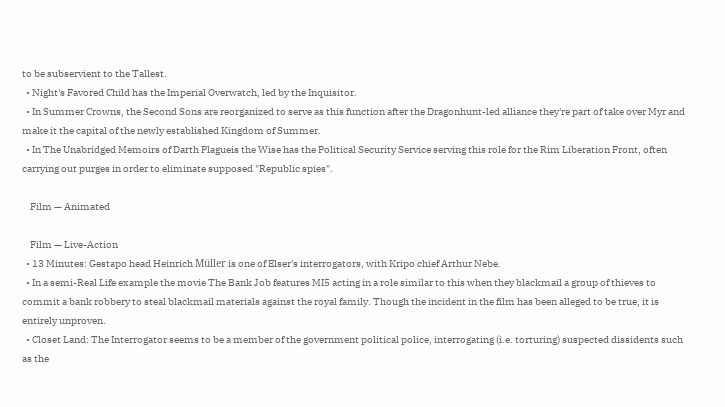to be subservient to the Tallest.
  • Night's Favored Child has the Imperial Overwatch, led by the Inquisitor.
  • In Summer Crowns, the Second Sons are reorganized to serve as this function after the Dragonhunt-led alliance they're part of take over Myr and make it the capital of the newly established Kingdom of Summer.
  • In The Unabridged Memoirs of Darth Plagueis the Wise has the Political Security Service serving this role for the Rim Liberation Front, often carrying out purges in order to eliminate supposed "Republic spies".

    Film — Animated

    Film — Live-Action
  • 13 Minutes: Gestapo head Heinrich Müller is one of Elser's interrogators, with Kripo chief Arthur Nebe.
  • In a semi-Real Life example the movie The Bank Job features MI5 acting in a role similar to this when they blackmail a group of thieves to commit a bank robbery to steal blackmail materials against the royal family. Though the incident in the film has been alleged to be true, it is entirely unproven.
  • Closet Land: The Interrogator seems to be a member of the government political police, interrogating (i.e. torturing) suspected dissidents such as the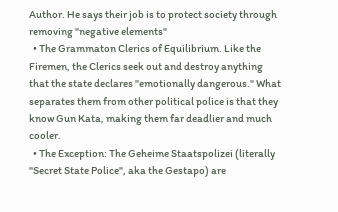Author. He says their job is to protect society through removing "negative elements"
  • The Grammaton Clerics of Equilibrium. Like the Firemen, the Clerics seek out and destroy anything that the state declares "emotionally dangerous." What separates them from other political police is that they know Gun Kata, making them far deadlier and much cooler.
  • The Exception: The Geheime Staatspolizei (literally "Secret State Police", aka the Gestapo) are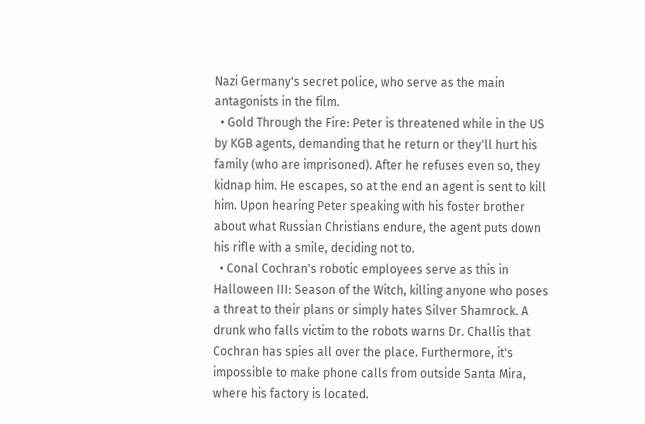Nazi Germany's secret police, who serve as the main antagonists in the film.
  • Gold Through the Fire: Peter is threatened while in the US by KGB agents, demanding that he return or they'll hurt his family (who are imprisoned). After he refuses even so, they kidnap him. He escapes, so at the end an agent is sent to kill him. Upon hearing Peter speaking with his foster brother about what Russian Christians endure, the agent puts down his rifle with a smile, deciding not to.
  • Conal Cochran's robotic employees serve as this in Halloween III: Season of the Witch, killing anyone who poses a threat to their plans or simply hates Silver Shamrock. A drunk who falls victim to the robots warns Dr. Challis that Cochran has spies all over the place. Furthermore, it's impossible to make phone calls from outside Santa Mira, where his factory is located.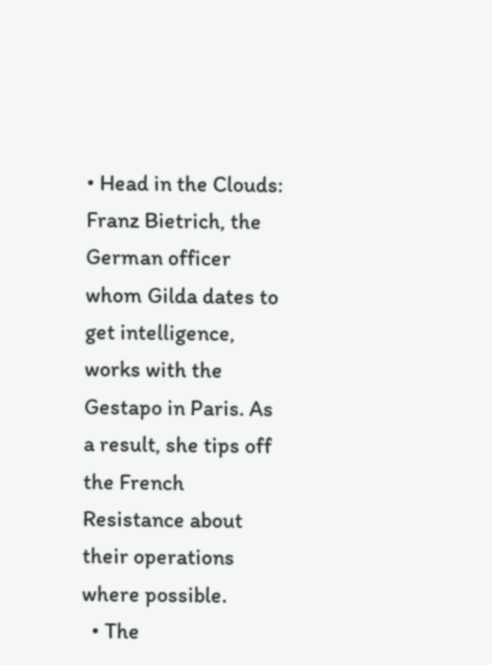• Head in the Clouds: Franz Bietrich, the German officer whom Gilda dates to get intelligence, works with the Gestapo in Paris. As a result, she tips off the French Resistance about their operations where possible.
  • The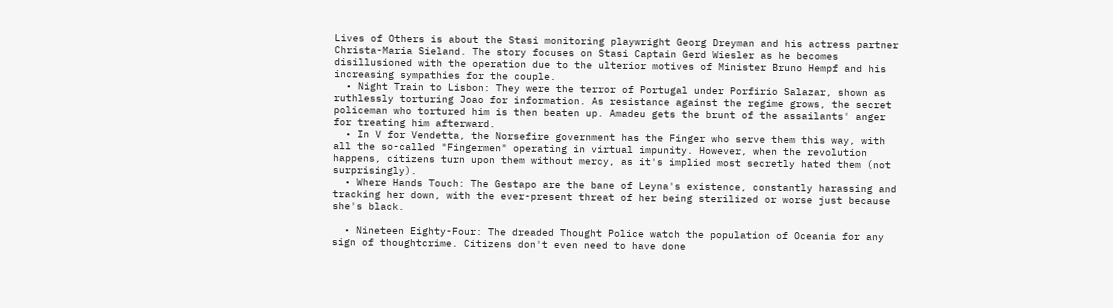Lives of Others is about the Stasi monitoring playwright Georg Dreyman and his actress partner Christa-Maria Sieland. The story focuses on Stasi Captain Gerd Wiesler as he becomes disillusioned with the operation due to the ulterior motives of Minister Bruno Hempf and his increasing sympathies for the couple.
  • Night Train to Lisbon: They were the terror of Portugal under Porfirio Salazar, shown as ruthlessly torturing Joao for information. As resistance against the regime grows, the secret policeman who tortured him is then beaten up. Amadeu gets the brunt of the assailants' anger for treating him afterward.
  • In V for Vendetta, the Norsefire government has the Finger who serve them this way, with all the so-called "Fingermen" operating in virtual impunity. However, when the revolution happens, citizens turn upon them without mercy, as it's implied most secretly hated them (not surprisingly).
  • Where Hands Touch: The Gestapo are the bane of Leyna's existence, constantly harassing and tracking her down, with the ever-present threat of her being sterilized or worse just because she's black.

  • Nineteen Eighty-Four: The dreaded Thought Police watch the population of Oceania for any sign of thoughtcrime. Citizens don't even need to have done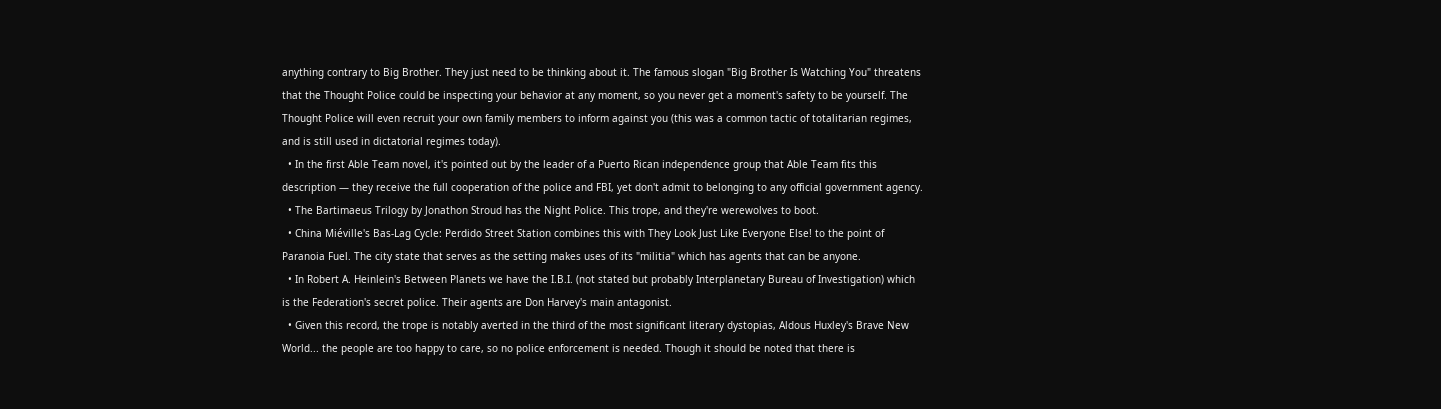anything contrary to Big Brother. They just need to be thinking about it. The famous slogan "Big Brother Is Watching You" threatens that the Thought Police could be inspecting your behavior at any moment, so you never get a moment's safety to be yourself. The Thought Police will even recruit your own family members to inform against you (this was a common tactic of totalitarian regimes, and is still used in dictatorial regimes today).
  • In the first Able Team novel, it's pointed out by the leader of a Puerto Rican independence group that Able Team fits this description — they receive the full cooperation of the police and FBI, yet don't admit to belonging to any official government agency.
  • The Bartimaeus Trilogy by Jonathon Stroud has the Night Police. This trope, and they're werewolves to boot.
  • China Miéville's Bas-Lag Cycle: Perdido Street Station combines this with They Look Just Like Everyone Else! to the point of Paranoia Fuel. The city state that serves as the setting makes uses of its "militia" which has agents that can be anyone.
  • In Robert A. Heinlein's Between Planets we have the I.B.I. (not stated but probably Interplanetary Bureau of Investigation) which is the Federation's secret police. Their agents are Don Harvey's main antagonist.
  • Given this record, the trope is notably averted in the third of the most significant literary dystopias, Aldous Huxley's Brave New World... the people are too happy to care, so no police enforcement is needed. Though it should be noted that there is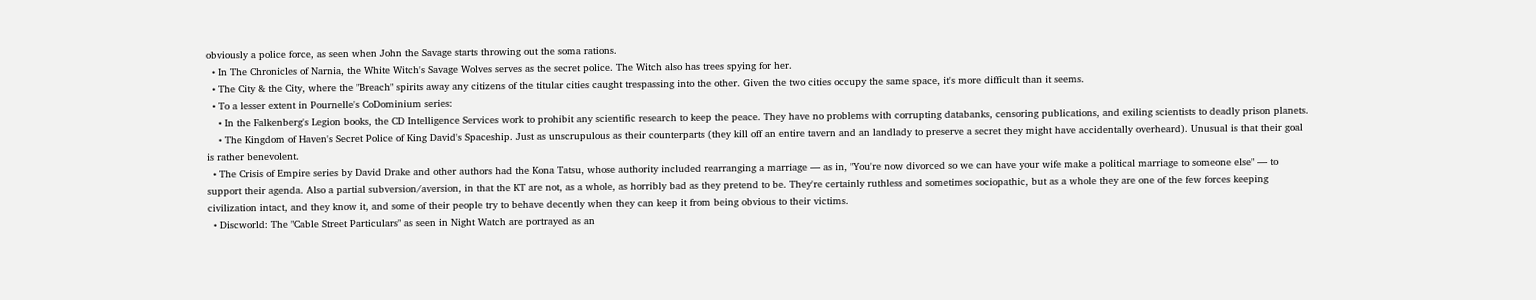obviously a police force, as seen when John the Savage starts throwing out the soma rations.
  • In The Chronicles of Narnia, the White Witch's Savage Wolves serves as the secret police. The Witch also has trees spying for her.
  • The City & the City, where the "Breach" spirits away any citizens of the titular cities caught trespassing into the other. Given the two cities occupy the same space, it's more difficult than it seems.
  • To a lesser extent in Pournelle's CoDominium series:
    • In the Falkenberg's Legion books, the CD Intelligence Services work to prohibit any scientific research to keep the peace. They have no problems with corrupting databanks, censoring publications, and exiling scientists to deadly prison planets.
    • The Kingdom of Haven's Secret Police of King David's Spaceship. Just as unscrupulous as their counterparts (they kill off an entire tavern and an landlady to preserve a secret they might have accidentally overheard). Unusual is that their goal is rather benevolent.
  • The Crisis of Empire series by David Drake and other authors had the Kona Tatsu, whose authority included rearranging a marriage — as in, "You're now divorced so we can have your wife make a political marriage to someone else" — to support their agenda. Also a partial subversion/aversion, in that the KT are not, as a whole, as horribly bad as they pretend to be. They're certainly ruthless and sometimes sociopathic, but as a whole they are one of the few forces keeping civilization intact, and they know it, and some of their people try to behave decently when they can keep it from being obvious to their victims.
  • Discworld: The "Cable Street Particulars" as seen in Night Watch are portrayed as an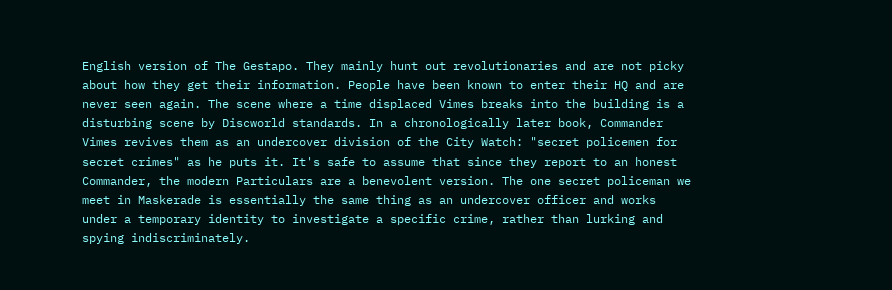English version of The Gestapo. They mainly hunt out revolutionaries and are not picky about how they get their information. People have been known to enter their HQ and are never seen again. The scene where a time displaced Vimes breaks into the building is a disturbing scene by Discworld standards. In a chronologically later book, Commander Vimes revives them as an undercover division of the City Watch: "secret policemen for secret crimes" as he puts it. It's safe to assume that since they report to an honest Commander, the modern Particulars are a benevolent version. The one secret policeman we meet in Maskerade is essentially the same thing as an undercover officer and works under a temporary identity to investigate a specific crime, rather than lurking and spying indiscriminately.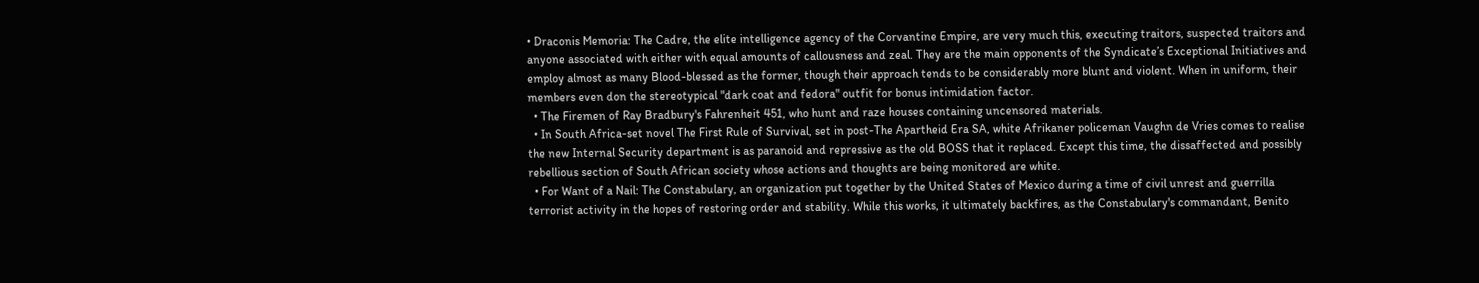• Draconis Memoria: The Cadre, the elite intelligence agency of the Corvantine Empire, are very much this, executing traitors, suspected traitors and anyone associated with either with equal amounts of callousness and zeal. They are the main opponents of the Syndicate’s Exceptional Initiatives and employ almost as many Blood-blessed as the former, though their approach tends to be considerably more blunt and violent. When in uniform, their members even don the stereotypical "dark coat and fedora" outfit for bonus intimidation factor.
  • The Firemen of Ray Bradbury's Fahrenheit 451, who hunt and raze houses containing uncensored materials.
  • In South Africa-set novel The First Rule of Survival, set in post-The Apartheid Era SA, white Afrikaner policeman Vaughn de Vries comes to realise the new Internal Security department is as paranoid and repressive as the old BOSS that it replaced. Except this time, the dissaffected and possibly rebellious section of South African society whose actions and thoughts are being monitored are white.
  • For Want of a Nail: The Constabulary, an organization put together by the United States of Mexico during a time of civil unrest and guerrilla terrorist activity in the hopes of restoring order and stability. While this works, it ultimately backfires, as the Constabulary's commandant, Benito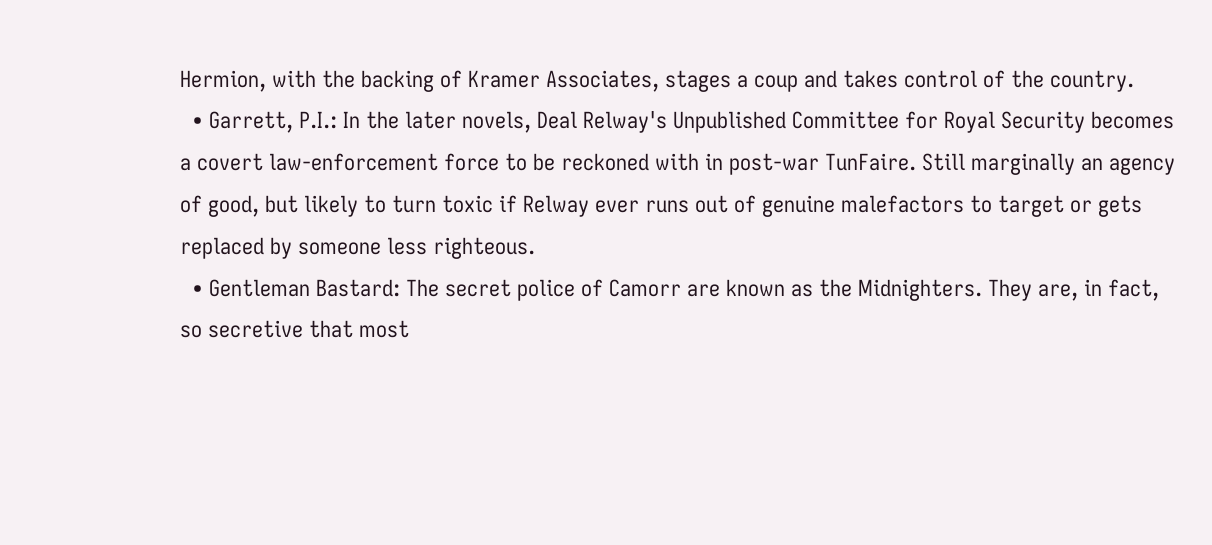Hermion, with the backing of Kramer Associates, stages a coup and takes control of the country.
  • Garrett, P.I.: In the later novels, Deal Relway's Unpublished Committee for Royal Security becomes a covert law-enforcement force to be reckoned with in post-war TunFaire. Still marginally an agency of good, but likely to turn toxic if Relway ever runs out of genuine malefactors to target or gets replaced by someone less righteous.
  • Gentleman Bastard: The secret police of Camorr are known as the Midnighters. They are, in fact, so secretive that most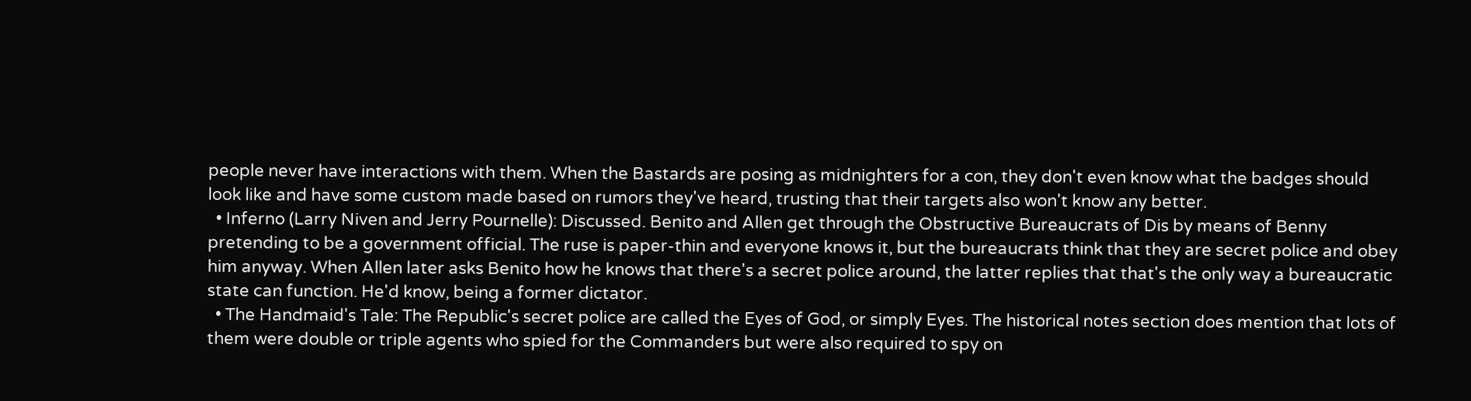people never have interactions with them. When the Bastards are posing as midnighters for a con, they don't even know what the badges should look like and have some custom made based on rumors they've heard, trusting that their targets also won't know any better.
  • Inferno (Larry Niven and Jerry Pournelle): Discussed. Benito and Allen get through the Obstructive Bureaucrats of Dis by means of Benny pretending to be a government official. The ruse is paper-thin and everyone knows it, but the bureaucrats think that they are secret police and obey him anyway. When Allen later asks Benito how he knows that there's a secret police around, the latter replies that that's the only way a bureaucratic state can function. He'd know, being a former dictator.
  • The Handmaid's Tale: The Republic's secret police are called the Eyes of God, or simply Eyes. The historical notes section does mention that lots of them were double or triple agents who spied for the Commanders but were also required to spy on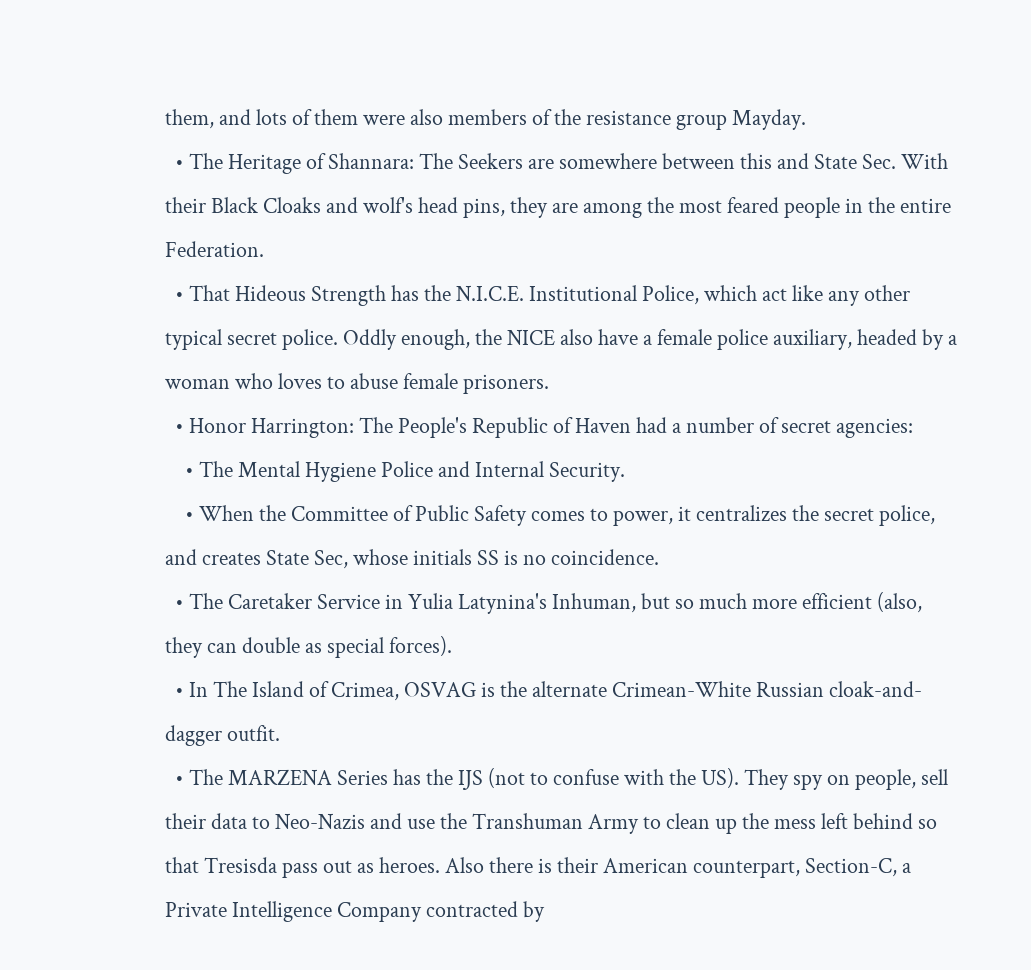them, and lots of them were also members of the resistance group Mayday.
  • The Heritage of Shannara: The Seekers are somewhere between this and State Sec. With their Black Cloaks and wolf's head pins, they are among the most feared people in the entire Federation.
  • That Hideous Strength has the N.I.C.E. Institutional Police, which act like any other typical secret police. Oddly enough, the NICE also have a female police auxiliary, headed by a woman who loves to abuse female prisoners.
  • Honor Harrington: The People's Republic of Haven had a number of secret agencies:
    • The Mental Hygiene Police and Internal Security.
    • When the Committee of Public Safety comes to power, it centralizes the secret police, and creates State Sec, whose initials SS is no coincidence.
  • The Caretaker Service in Yulia Latynina's Inhuman, but so much more efficient (also, they can double as special forces).
  • In The Island of Crimea, OSVAG is the alternate Crimean-White Russian cloak-and-dagger outfit.
  • The MARZENA Series has the IJS (not to confuse with the US). They spy on people, sell their data to Neo-Nazis and use the Transhuman Army to clean up the mess left behind so that Tresisda pass out as heroes. Also there is their American counterpart, Section-C, a Private Intelligence Company contracted by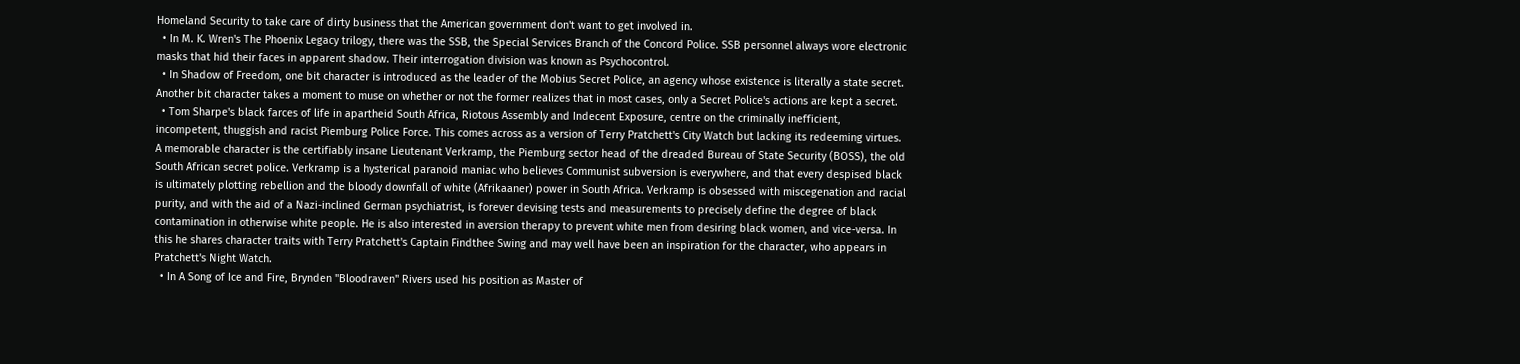Homeland Security to take care of dirty business that the American government don't want to get involved in.
  • In M. K. Wren's The Phoenix Legacy trilogy, there was the SSB, the Special Services Branch of the Concord Police. SSB personnel always wore electronic masks that hid their faces in apparent shadow. Their interrogation division was known as Psychocontrol.
  • In Shadow of Freedom, one bit character is introduced as the leader of the Mobius Secret Police, an agency whose existence is literally a state secret. Another bit character takes a moment to muse on whether or not the former realizes that in most cases, only a Secret Police's actions are kept a secret.
  • Tom Sharpe's black farces of life in apartheid South Africa, Riotous Assembly and Indecent Exposure, centre on the criminally inefficient, incompetent, thuggish and racist Piemburg Police Force. This comes across as a version of Terry Pratchett's City Watch but lacking its redeeming virtues. A memorable character is the certifiably insane Lieutenant Verkramp, the Piemburg sector head of the dreaded Bureau of State Security (BOSS), the old South African secret police. Verkramp is a hysterical paranoid maniac who believes Communist subversion is everywhere, and that every despised black is ultimately plotting rebellion and the bloody downfall of white (Afrikaaner) power in South Africa. Verkramp is obsessed with miscegenation and racial purity, and with the aid of a Nazi-inclined German psychiatrist, is forever devising tests and measurements to precisely define the degree of black contamination in otherwise white people. He is also interested in aversion therapy to prevent white men from desiring black women, and vice-versa. In this he shares character traits with Terry Pratchett's Captain Findthee Swing and may well have been an inspiration for the character, who appears in Pratchett's Night Watch.
  • In A Song of Ice and Fire, Brynden "Bloodraven" Rivers used his position as Master of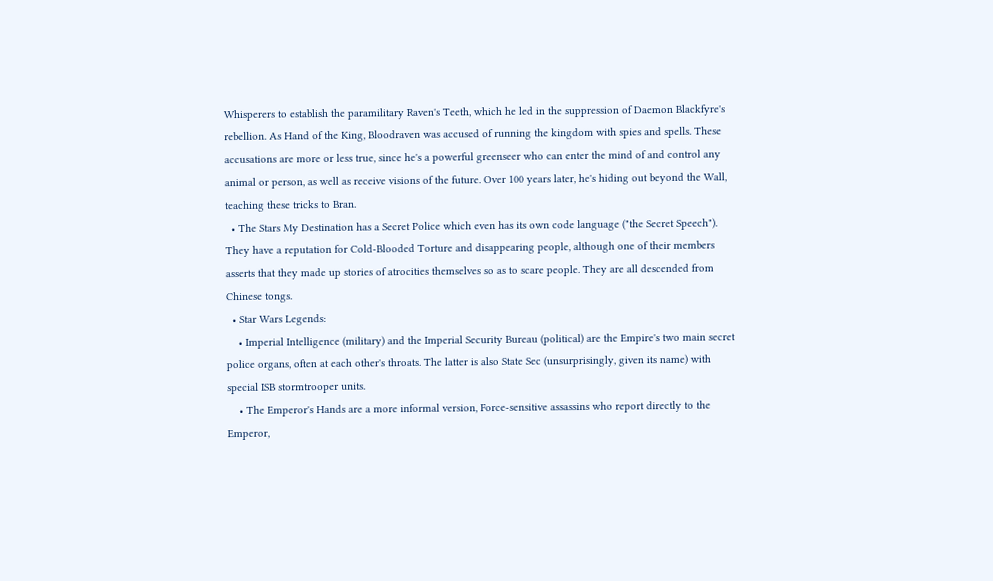Whisperers to establish the paramilitary Raven's Teeth, which he led in the suppression of Daemon Blackfyre's rebellion. As Hand of the King, Bloodraven was accused of running the kingdom with spies and spells. These accusations are more or less true, since he's a powerful greenseer who can enter the mind of and control any animal or person, as well as receive visions of the future. Over 100 years later, he's hiding out beyond the Wall, teaching these tricks to Bran.
  • The Stars My Destination has a Secret Police which even has its own code language ("the Secret Speech"). They have a reputation for Cold-Blooded Torture and disappearing people, although one of their members asserts that they made up stories of atrocities themselves so as to scare people. They are all descended from Chinese tongs.
  • Star Wars Legends:
    • Imperial Intelligence (military) and the Imperial Security Bureau (political) are the Empire's two main secret police organs, often at each other's throats. The latter is also State Sec (unsurprisingly, given its name) with special ISB stormtrooper units.
    • The Emperor's Hands are a more informal version, Force-sensitive assassins who report directly to the Emperor,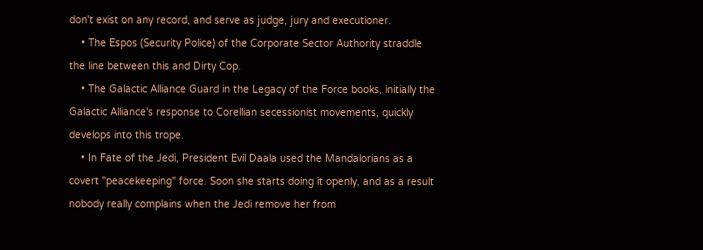don't exist on any record, and serve as judge, jury and executioner.
    • The Espos (Security Police) of the Corporate Sector Authority straddle the line between this and Dirty Cop.
    • The Galactic Alliance Guard in the Legacy of the Force books, initially the Galactic Alliance's response to Corellian secessionist movements, quickly develops into this trope.
    • In Fate of the Jedi, President Evil Daala used the Mandalorians as a covert "peacekeeping" force. Soon she starts doing it openly, and as a result nobody really complains when the Jedi remove her from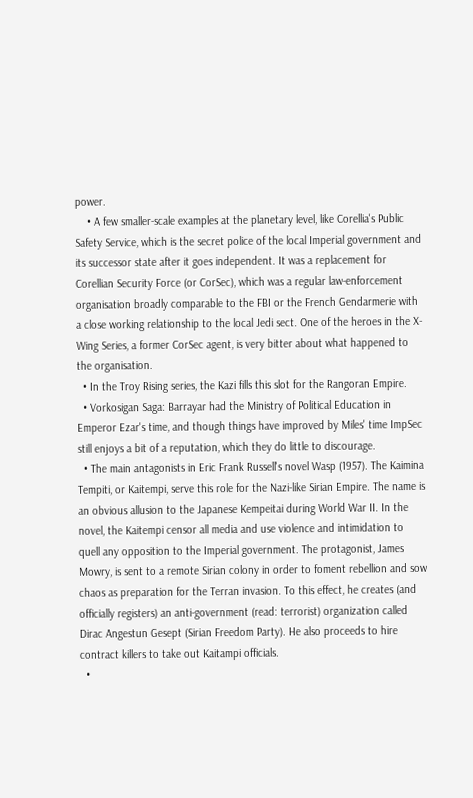power.
    • A few smaller-scale examples at the planetary level, like Corellia's Public Safety Service, which is the secret police of the local Imperial government and its successor state after it goes independent. It was a replacement for Corellian Security Force (or CorSec), which was a regular law-enforcement organisation broadly comparable to the FBI or the French Gendarmerie with a close working relationship to the local Jedi sect. One of the heroes in the X-Wing Series, a former CorSec agent, is very bitter about what happened to the organisation.
  • In the Troy Rising series, the Kazi fills this slot for the Rangoran Empire.
  • Vorkosigan Saga: Barrayar had the Ministry of Political Education in Emperor Ezar's time, and though things have improved by Miles' time ImpSec still enjoys a bit of a reputation, which they do little to discourage.
  • The main antagonists in Eric Frank Russell's novel Wasp (1957). The Kaimina Tempiti, or Kaitempi, serve this role for the Nazi-like Sirian Empire. The name is an obvious allusion to the Japanese Kempeitai during World War II. In the novel, the Kaitempi censor all media and use violence and intimidation to quell any opposition to the Imperial government. The protagonist, James Mowry, is sent to a remote Sirian colony in order to foment rebellion and sow chaos as preparation for the Terran invasion. To this effect, he creates (and officially registers) an anti-government (read: terrorist) organization called Dirac Angestun Gesept (Sirian Freedom Party). He also proceeds to hire contract killers to take out Kaitampi officials.
  •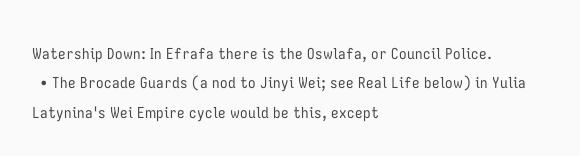Watership Down: In Efrafa there is the Oswlafa, or Council Police.
  • The Brocade Guards (a nod to Jinyi Wei; see Real Life below) in Yulia Latynina's Wei Empire cycle would be this, except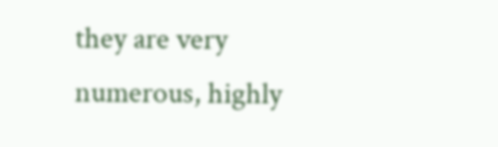they are very numerous, highly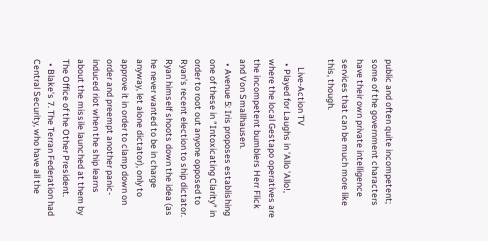public and often quite incompetent; some of the government characters have their own private intelligence services that can be much more like this, though.

    Live-Action TV
  • Played for Laughs in 'Allo 'Allo!, where the local Gestapo operatives are the incompetent bumblers Herr Flick and Von Smallhausen.
  • Avenue 5: Iris proposes establishing one of these in "Intoxicating Clarity" in order to root out anyone opposed to Ryan's recent election to ship dictator. Ryan himself shoots down the idea (as he never wanted to be in charge anyway, let alone dictator), only to approve it in order to clamp down on order and preempt another panic-induced riot when the ship learns about the missile launched at them by The Office of the Other President.
  • Blake's 7. The Terran Federation had Central Security, who have all the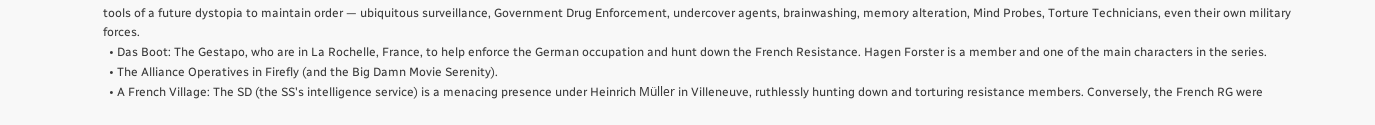tools of a future dystopia to maintain order — ubiquitous surveillance, Government Drug Enforcement, undercover agents, brainwashing, memory alteration, Mind Probes, Torture Technicians, even their own military forces.
  • Das Boot: The Gestapo, who are in La Rochelle, France, to help enforce the German occupation and hunt down the French Resistance. Hagen Forster is a member and one of the main characters in the series.
  • The Alliance Operatives in Firefly (and the Big Damn Movie Serenity).
  • A French Village: The SD (the SS's intelligence service) is a menacing presence under Heinrich Müller in Villeneuve, ruthlessly hunting down and torturing resistance members. Conversely, the French RG were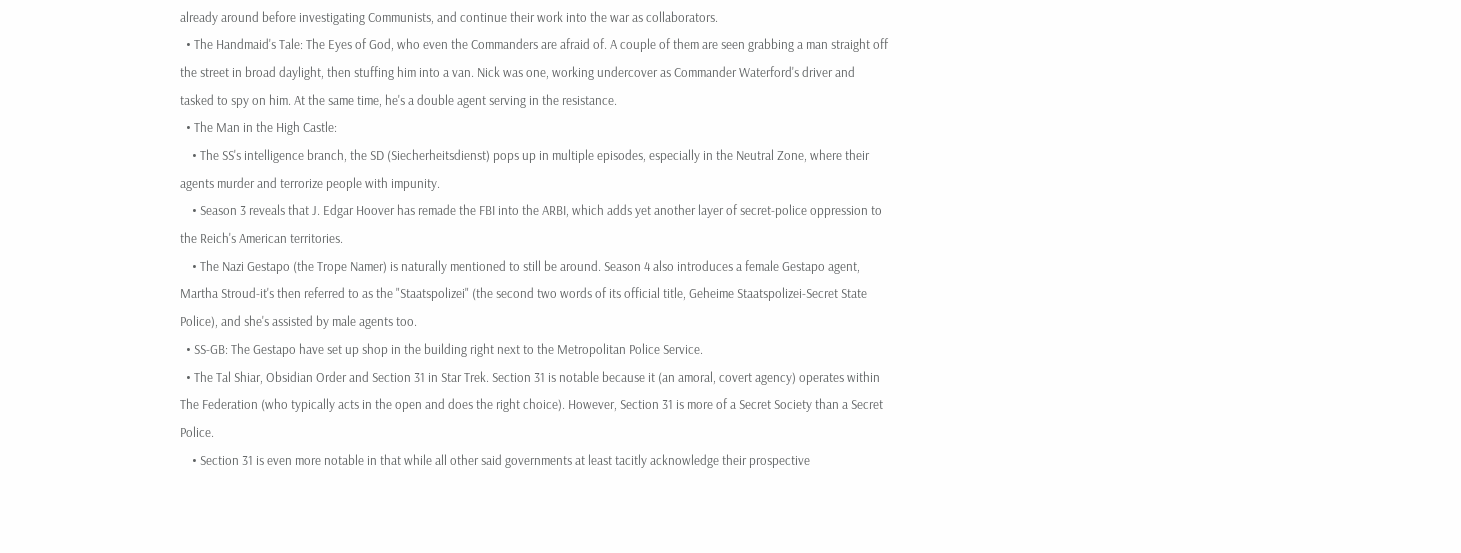already around before investigating Communists, and continue their work into the war as collaborators.
  • The Handmaid's Tale: The Eyes of God, who even the Commanders are afraid of. A couple of them are seen grabbing a man straight off the street in broad daylight, then stuffing him into a van. Nick was one, working undercover as Commander Waterford's driver and tasked to spy on him. At the same time, he's a double agent serving in the resistance.
  • The Man in the High Castle:
    • The SS's intelligence branch, the SD (Siecherheitsdienst) pops up in multiple episodes, especially in the Neutral Zone, where their agents murder and terrorize people with impunity.
    • Season 3 reveals that J. Edgar Hoover has remade the FBI into the ARBI, which adds yet another layer of secret-police oppression to the Reich's American territories.
    • The Nazi Gestapo (the Trope Namer) is naturally mentioned to still be around. Season 4 also introduces a female Gestapo agent, Martha Stroud-it's then referred to as the "Staatspolizei" (the second two words of its official title, Geheime Staatspolizei-Secret State Police), and she's assisted by male agents too.
  • SS-GB: The Gestapo have set up shop in the building right next to the Metropolitan Police Service.
  • The Tal Shiar, Obsidian Order and Section 31 in Star Trek. Section 31 is notable because it (an amoral, covert agency) operates within The Federation (who typically acts in the open and does the right choice). However, Section 31 is more of a Secret Society than a Secret Police.
    • Section 31 is even more notable in that while all other said governments at least tacitly acknowledge their prospective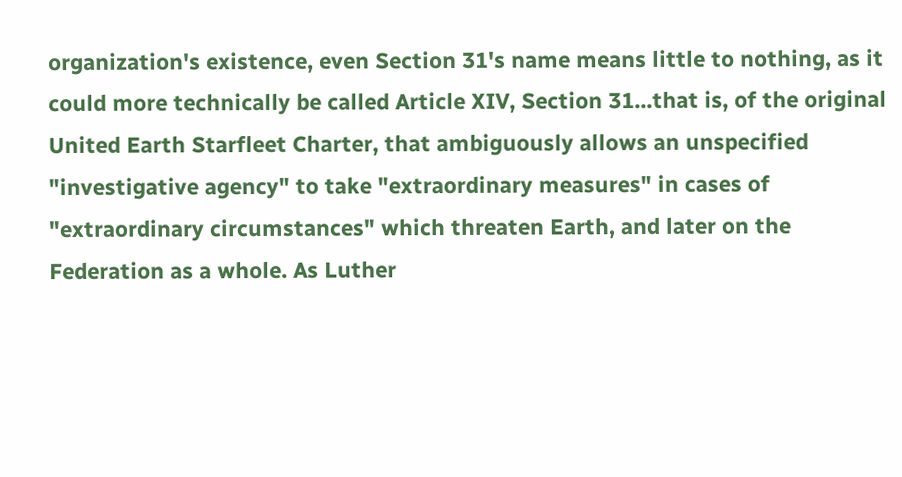organization's existence, even Section 31's name means little to nothing, as it could more technically be called Article XIV, Section 31...that is, of the original United Earth Starfleet Charter, that ambiguously allows an unspecified "investigative agency" to take "extraordinary measures" in cases of "extraordinary circumstances" which threaten Earth, and later on the Federation as a whole. As Luther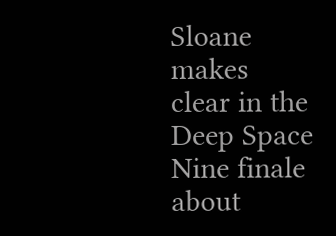Sloane makes clear in the Deep Space Nine finale about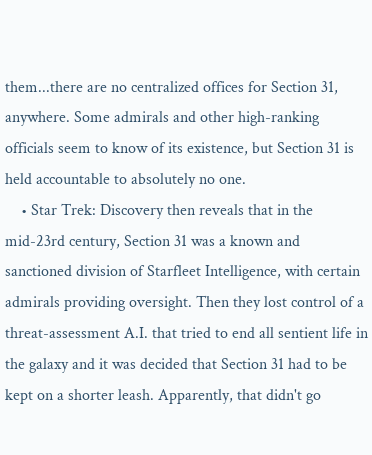them...there are no centralized offices for Section 31, anywhere. Some admirals and other high-ranking officials seem to know of its existence, but Section 31 is held accountable to absolutely no one.
    • Star Trek: Discovery then reveals that in the mid-23rd century, Section 31 was a known and sanctioned division of Starfleet Intelligence, with certain admirals providing oversight. Then they lost control of a threat-assessment A.I. that tried to end all sentient life in the galaxy and it was decided that Section 31 had to be kept on a shorter leash. Apparently, that didn't go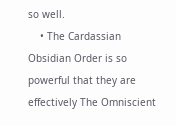so well.
    • The Cardassian Obsidian Order is so powerful that they are effectively The Omniscient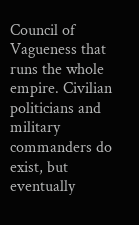Council of Vagueness that runs the whole empire. Civilian politicians and military commanders do exist, but eventually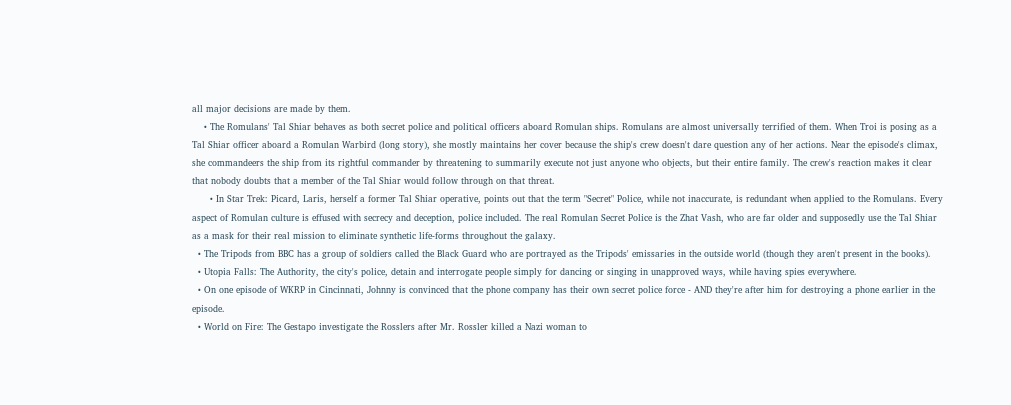all major decisions are made by them.
    • The Romulans' Tal Shiar behaves as both secret police and political officers aboard Romulan ships. Romulans are almost universally terrified of them. When Troi is posing as a Tal Shiar officer aboard a Romulan Warbird (long story), she mostly maintains her cover because the ship's crew doesn't dare question any of her actions. Near the episode's climax, she commandeers the ship from its rightful commander by threatening to summarily execute not just anyone who objects, but their entire family. The crew's reaction makes it clear that nobody doubts that a member of the Tal Shiar would follow through on that threat.
      • In Star Trek: Picard, Laris, herself a former Tal Shiar operative, points out that the term "Secret" Police, while not inaccurate, is redundant when applied to the Romulans. Every aspect of Romulan culture is effused with secrecy and deception, police included. The real Romulan Secret Police is the Zhat Vash, who are far older and supposedly use the Tal Shiar as a mask for their real mission to eliminate synthetic life-forms throughout the galaxy.
  • The Tripods from BBC has a group of soldiers called the Black Guard who are portrayed as the Tripods' emissaries in the outside world (though they aren't present in the books).
  • Utopia Falls: The Authority, the city's police, detain and interrogate people simply for dancing or singing in unapproved ways, while having spies everywhere.
  • On one episode of WKRP in Cincinnati, Johnny is convinced that the phone company has their own secret police force - AND they're after him for destroying a phone earlier in the episode.
  • World on Fire: The Gestapo investigate the Rosslers after Mr. Rossler killed a Nazi woman to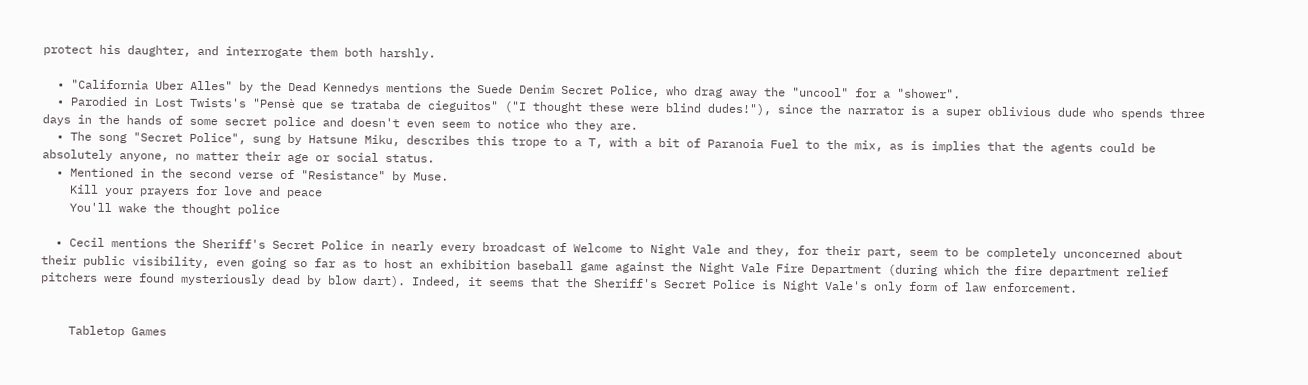protect his daughter, and interrogate them both harshly.

  • "California Uber Alles" by the Dead Kennedys mentions the Suede Denim Secret Police, who drag away the "uncool" for a "shower".
  • Parodied in Lost Twists's "Pensè que se trataba de cieguitos" ("I thought these were blind dudes!"), since the narrator is a super oblivious dude who spends three days in the hands of some secret police and doesn't even seem to notice who they are.
  • The song "Secret Police", sung by Hatsune Miku, describes this trope to a T, with a bit of Paranoia Fuel to the mix, as is implies that the agents could be absolutely anyone, no matter their age or social status.
  • Mentioned in the second verse of "Resistance" by Muse.
    Kill your prayers for love and peace
    You'll wake the thought police

  • Cecil mentions the Sheriff's Secret Police in nearly every broadcast of Welcome to Night Vale and they, for their part, seem to be completely unconcerned about their public visibility, even going so far as to host an exhibition baseball game against the Night Vale Fire Department (during which the fire department relief pitchers were found mysteriously dead by blow dart). Indeed, it seems that the Sheriff's Secret Police is Night Vale's only form of law enforcement.


    Tabletop Games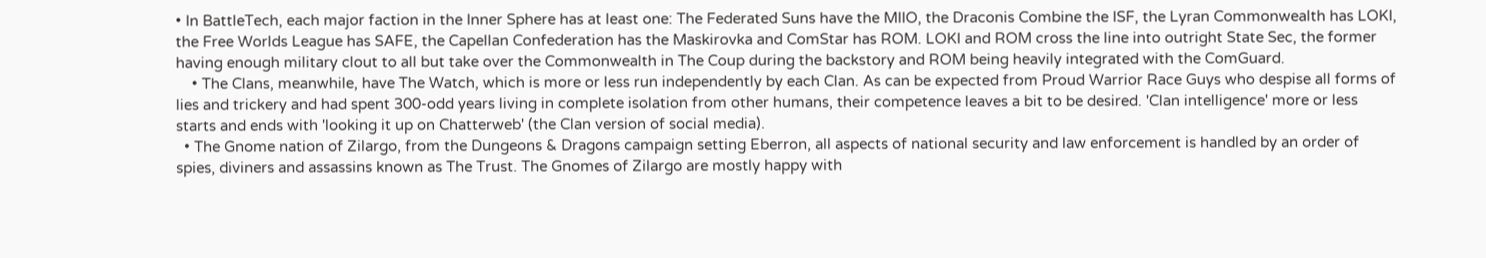• In BattleTech, each major faction in the Inner Sphere has at least one: The Federated Suns have the MIIO, the Draconis Combine the ISF, the Lyran Commonwealth has LOKI, the Free Worlds League has SAFE, the Capellan Confederation has the Maskirovka and ComStar has ROM. LOKI and ROM cross the line into outright State Sec, the former having enough military clout to all but take over the Commonwealth in The Coup during the backstory and ROM being heavily integrated with the ComGuard.
    • The Clans, meanwhile, have The Watch, which is more or less run independently by each Clan. As can be expected from Proud Warrior Race Guys who despise all forms of lies and trickery and had spent 300-odd years living in complete isolation from other humans, their competence leaves a bit to be desired. 'Clan intelligence' more or less starts and ends with 'looking it up on Chatterweb' (the Clan version of social media).
  • The Gnome nation of Zilargo, from the Dungeons & Dragons campaign setting Eberron, all aspects of national security and law enforcement is handled by an order of spies, diviners and assassins known as The Trust. The Gnomes of Zilargo are mostly happy with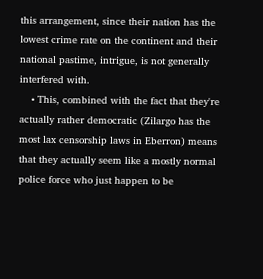this arrangement, since their nation has the lowest crime rate on the continent and their national pastime, intrigue, is not generally interfered with.
    • This, combined with the fact that they're actually rather democratic (Zilargo has the most lax censorship laws in Eberron) means that they actually seem like a mostly normal police force who just happen to be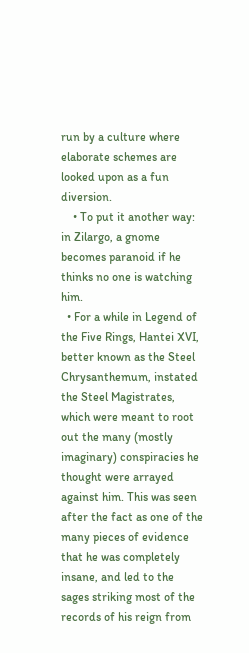run by a culture where elaborate schemes are looked upon as a fun diversion.
    • To put it another way: in Zilargo, a gnome becomes paranoid if he thinks no one is watching him.
  • For a while in Legend of the Five Rings, Hantei XVI, better known as the Steel Chrysanthemum, instated the Steel Magistrates, which were meant to root out the many (mostly imaginary) conspiracies he thought were arrayed against him. This was seen after the fact as one of the many pieces of evidence that he was completely insane, and led to the sages striking most of the records of his reign from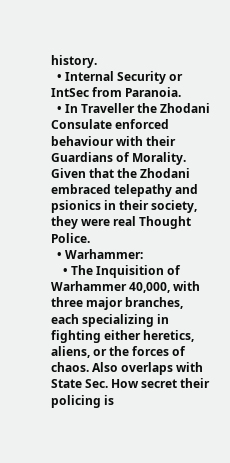history.
  • Internal Security or IntSec from Paranoia.
  • In Traveller the Zhodani Consulate enforced behaviour with their Guardians of Morality. Given that the Zhodani embraced telepathy and psionics in their society, they were real Thought Police.
  • Warhammer:
    • The Inquisition of Warhammer 40,000, with three major branches, each specializing in fighting either heretics, aliens, or the forces of chaos. Also overlaps with State Sec. How secret their policing is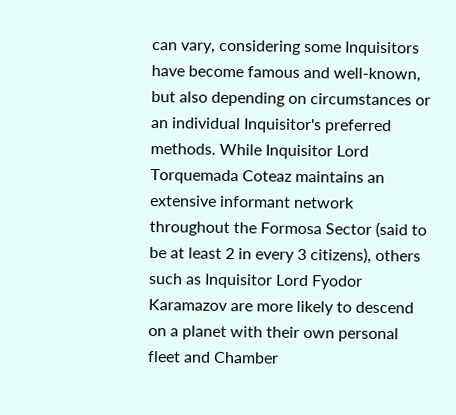can vary, considering some Inquisitors have become famous and well-known, but also depending on circumstances or an individual Inquisitor's preferred methods. While Inquisitor Lord Torquemada Coteaz maintains an extensive informant network throughout the Formosa Sector (said to be at least 2 in every 3 citizens), others such as Inquisitor Lord Fyodor Karamazov are more likely to descend on a planet with their own personal fleet and Chamber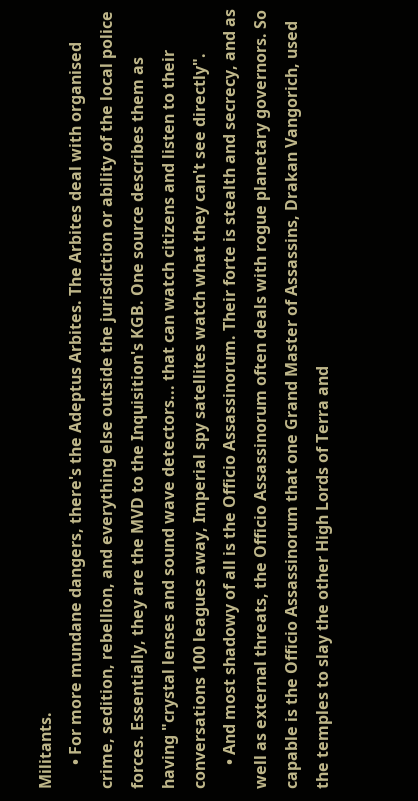Militants.
      • For more mundane dangers, there's the Adeptus Arbites. The Arbites deal with organised crime, sedition, rebellion, and everything else outside the jurisdiction or ability of the local police forces. Essentially, they are the MVD to the Inquisition's KGB. One source describes them as having "crystal lenses and sound wave detectors... that can watch citizens and listen to their conversations 100 leagues away, Imperial spy satellites watch what they can't see directly".
      • And most shadowy of all is the Officio Assassinorum. Their forte is stealth and secrecy, and as well as external threats, the Officio Assassinorum often deals with rogue planetary governors. So capable is the Officio Assassinorum that one Grand Master of Assassins, Drakan Vangorich, used the temples to slay the other High Lords of Terra and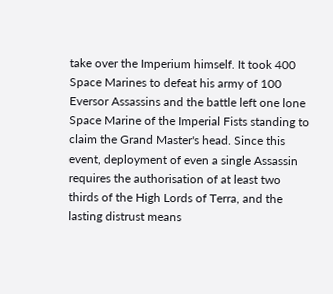take over the Imperium himself. It took 400 Space Marines to defeat his army of 100 Eversor Assassins and the battle left one lone Space Marine of the Imperial Fists standing to claim the Grand Master's head. Since this event, deployment of even a single Assassin requires the authorisation of at least two thirds of the High Lords of Terra, and the lasting distrust means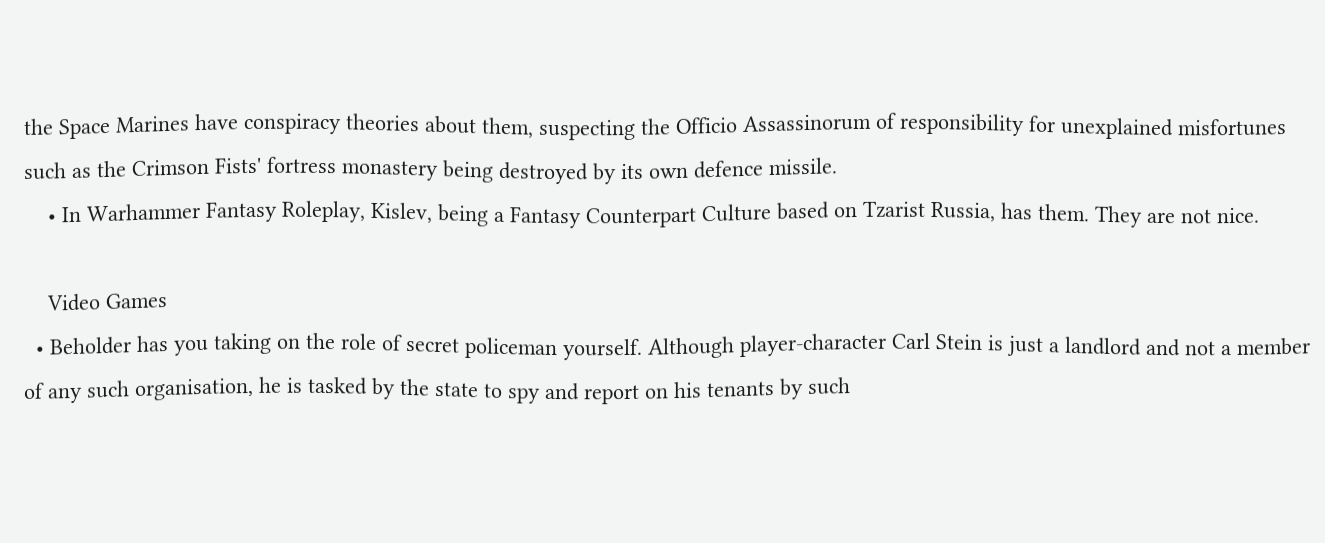the Space Marines have conspiracy theories about them, suspecting the Officio Assassinorum of responsibility for unexplained misfortunes such as the Crimson Fists' fortress monastery being destroyed by its own defence missile.
    • In Warhammer Fantasy Roleplay, Kislev, being a Fantasy Counterpart Culture based on Tzarist Russia, has them. They are not nice.

    Video Games
  • Beholder has you taking on the role of secret policeman yourself. Although player-character Carl Stein is just a landlord and not a member of any such organisation, he is tasked by the state to spy and report on his tenants by such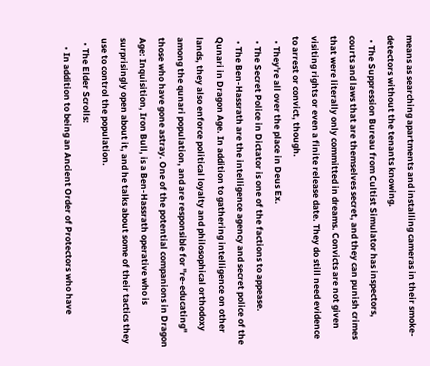means as searching apartments and installing cameras in their smoke-detectors without the tenants knowing.
  • The Suppression Bureau from Cultist Simulator has inspectors, courts and laws that are themselves secret, and they can punish crimes that were literally only committed in dreams. Convicts are not given visiting rights or even a finite release date. They do still need evidence to arrest or convict, though.
  • They're all over the place in Deus Ex.
  • The Secret Police in Dictator is one of the factions to appease.
  • The Ben-Hassrath are the intelligence agency and secret police of the Qunari in Dragon Age. In addition to gathering intelligence on other lands, they also enforce political loyalty and philosophical orthodoxy among the qunari population, and are responsible for "re-educating" those who have gone astray. One of the potential companions in Dragon Age: Inquisition, Iron Bull, is a Ben-Hassrath operative who is surprisingly open about it, and he talks about some of their tactics they use to control the population.
  • The Elder Scrolls:
    • In addition to being an Ancient Order of Protectors who have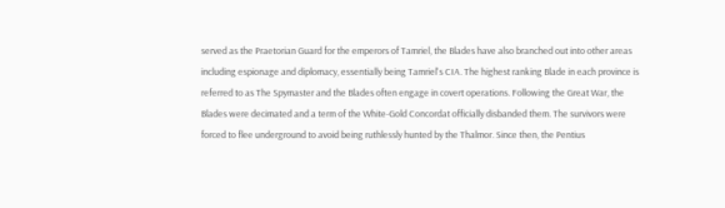served as the Praetorian Guard for the emperors of Tamriel, the Blades have also branched out into other areas including espionage and diplomacy, essentially being Tamriel's CIA. The highest ranking Blade in each province is referred to as The Spymaster and the Blades often engage in covert operations. Following the Great War, the Blades were decimated and a term of the White-Gold Concordat officially disbanded them. The survivors were forced to flee underground to avoid being ruthlessly hunted by the Thalmor. Since then, the Pentius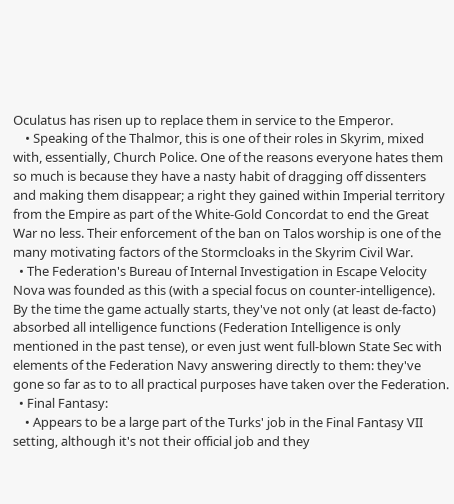Oculatus has risen up to replace them in service to the Emperor.
    • Speaking of the Thalmor, this is one of their roles in Skyrim, mixed with, essentially, Church Police. One of the reasons everyone hates them so much is because they have a nasty habit of dragging off dissenters and making them disappear; a right they gained within Imperial territory from the Empire as part of the White-Gold Concordat to end the Great War no less. Their enforcement of the ban on Talos worship is one of the many motivating factors of the Stormcloaks in the Skyrim Civil War.
  • The Federation's Bureau of Internal Investigation in Escape Velocity Nova was founded as this (with a special focus on counter-intelligence). By the time the game actually starts, they've not only (at least de-facto) absorbed all intelligence functions (Federation Intelligence is only mentioned in the past tense), or even just went full-blown State Sec with elements of the Federation Navy answering directly to them: they've gone so far as to to all practical purposes have taken over the Federation.
  • Final Fantasy:
    • Appears to be a large part of the Turks' job in the Final Fantasy VII setting, although it's not their official job and they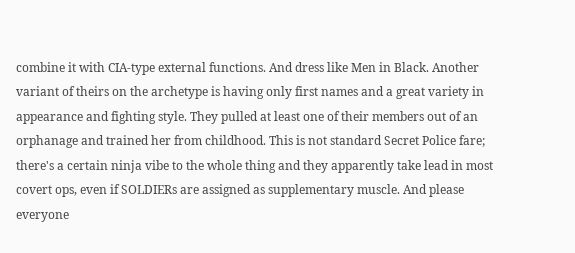combine it with CIA-type external functions. And dress like Men in Black. Another variant of theirs on the archetype is having only first names and a great variety in appearance and fighting style. They pulled at least one of their members out of an orphanage and trained her from childhood. This is not standard Secret Police fare; there's a certain ninja vibe to the whole thing and they apparently take lead in most covert ops, even if SOLDIERs are assigned as supplementary muscle. And please everyone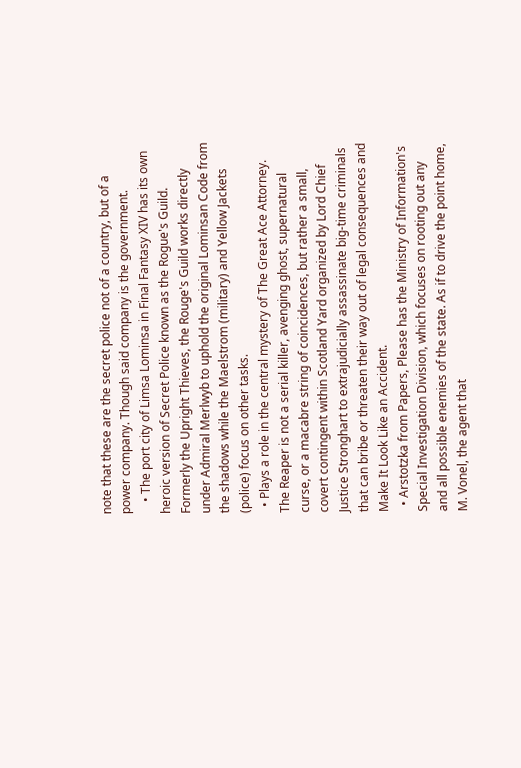note that these are the secret police not of a country, but of a power company. Though said company is the government.
    • The port city of Limsa Lominsa in Final Fantasy XIV has its own heroic version of Secret Police known as the Rogue's Guild. Formerly the Upright Thieves, the Rouge's Guild works directly under Admiral Merlwyb to uphold the original Lominsan Code from the shadows while the Maelstrom (military) and Yellow Jackets (police) focus on other tasks.
  • Plays a role in the central mystery of The Great Ace Attorney. The Reaper is not a serial killer, avenging ghost, supernatural curse, or a macabre string of coincidences, but rather a small, covert contingent within Scotland Yard organized by Lord Chief Justice Stronghart to extrajudicially assassinate big-time criminals that can bribe or threaten their way out of legal consequences and Make It Look Like an Accident.
  • Arstotzka from Papers, Please has the Ministry of Information's Special Investigation Division, which focuses on rooting out any and all possible enemies of the state. As if to drive the point home, M. Vonel, the agent that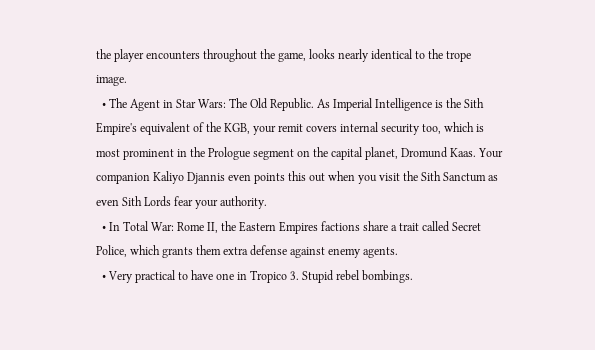the player encounters throughout the game, looks nearly identical to the trope image.
  • The Agent in Star Wars: The Old Republic. As Imperial Intelligence is the Sith Empire's equivalent of the KGB, your remit covers internal security too, which is most prominent in the Prologue segment on the capital planet, Dromund Kaas. Your companion Kaliyo Djannis even points this out when you visit the Sith Sanctum as even Sith Lords fear your authority.
  • In Total War: Rome II, the Eastern Empires factions share a trait called Secret Police, which grants them extra defense against enemy agents.
  • Very practical to have one in Tropico 3. Stupid rebel bombings.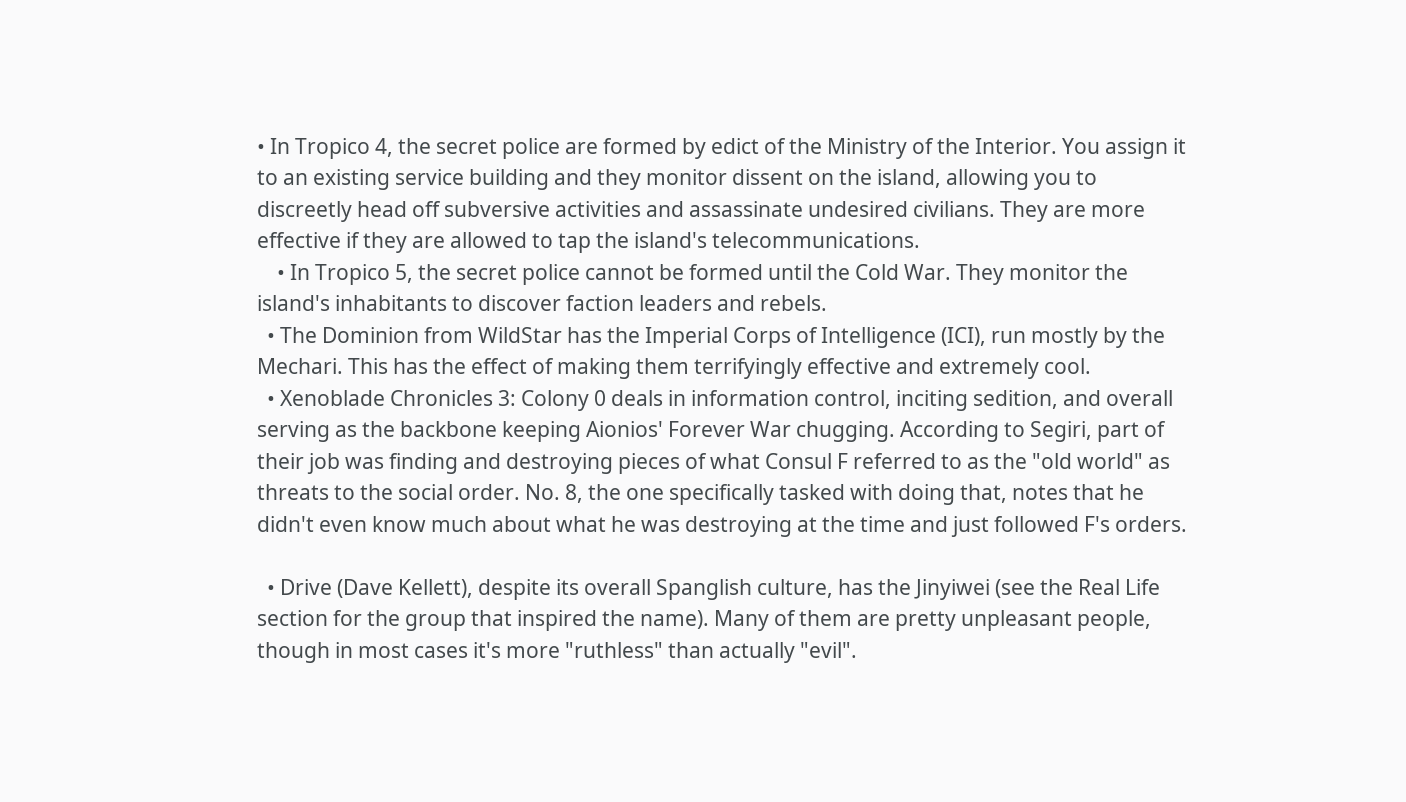• In Tropico 4, the secret police are formed by edict of the Ministry of the Interior. You assign it to an existing service building and they monitor dissent on the island, allowing you to discreetly head off subversive activities and assassinate undesired civilians. They are more effective if they are allowed to tap the island's telecommunications.
    • In Tropico 5, the secret police cannot be formed until the Cold War. They monitor the island's inhabitants to discover faction leaders and rebels.
  • The Dominion from WildStar has the Imperial Corps of Intelligence (ICI), run mostly by the Mechari. This has the effect of making them terrifyingly effective and extremely cool.
  • Xenoblade Chronicles 3: Colony 0 deals in information control, inciting sedition, and overall serving as the backbone keeping Aionios' Forever War chugging. According to Segiri, part of their job was finding and destroying pieces of what Consul F referred to as the "old world" as threats to the social order. No. 8, the one specifically tasked with doing that, notes that he didn't even know much about what he was destroying at the time and just followed F's orders.

  • Drive (Dave Kellett), despite its overall Spanglish culture, has the Jinyiwei (see the Real Life section for the group that inspired the name). Many of them are pretty unpleasant people, though in most cases it's more "ruthless" than actually "evil".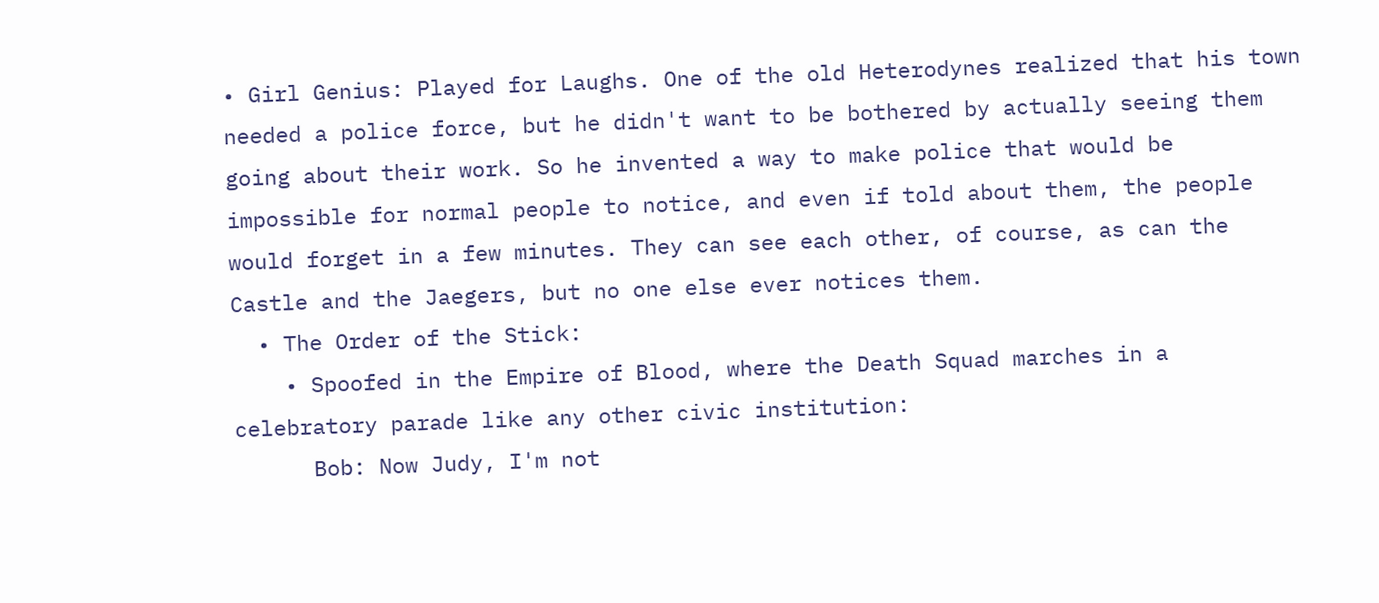• Girl Genius: Played for Laughs. One of the old Heterodynes realized that his town needed a police force, but he didn't want to be bothered by actually seeing them going about their work. So he invented a way to make police that would be impossible for normal people to notice, and even if told about them, the people would forget in a few minutes. They can see each other, of course, as can the Castle and the Jaegers, but no one else ever notices them.
  • The Order of the Stick:
    • Spoofed in the Empire of Blood, where the Death Squad marches in a celebratory parade like any other civic institution:
      Bob: Now Judy, I'm not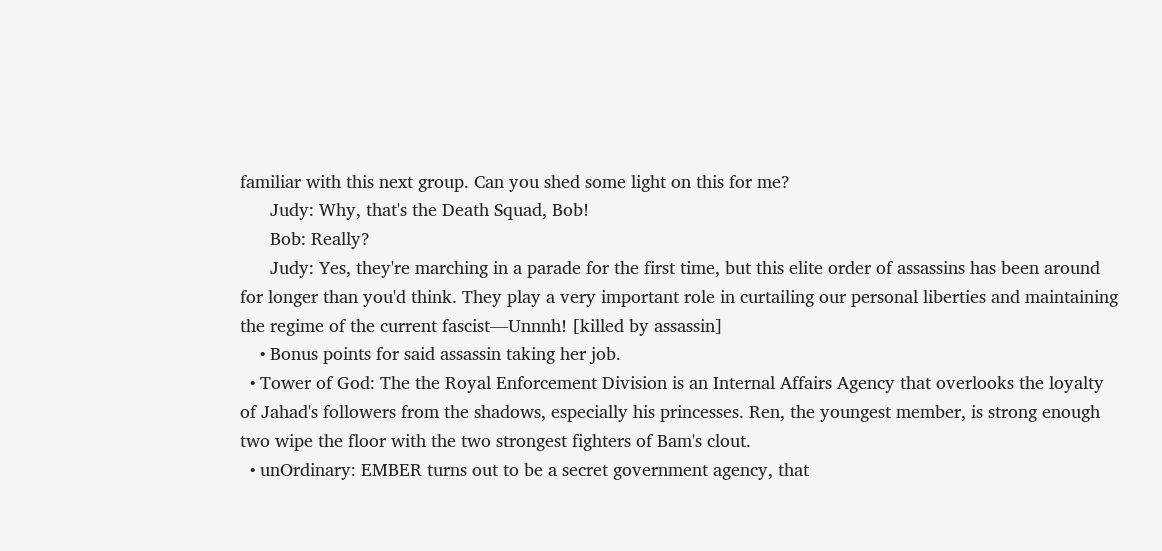familiar with this next group. Can you shed some light on this for me?
      Judy: Why, that's the Death Squad, Bob!
      Bob: Really?
      Judy: Yes, they're marching in a parade for the first time, but this elite order of assassins has been around for longer than you'd think. They play a very important role in curtailing our personal liberties and maintaining the regime of the current fascist—Unnnh! [killed by assassin]
    • Bonus points for said assassin taking her job.
  • Tower of God: The the Royal Enforcement Division is an Internal Affairs Agency that overlooks the loyalty of Jahad's followers from the shadows, especially his princesses. Ren, the youngest member, is strong enough two wipe the floor with the two strongest fighters of Bam's clout.
  • unOrdinary: EMBER turns out to be a secret government agency, that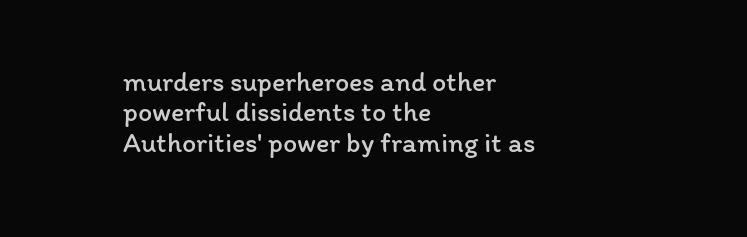murders superheroes and other powerful dissidents to the Authorities' power by framing it as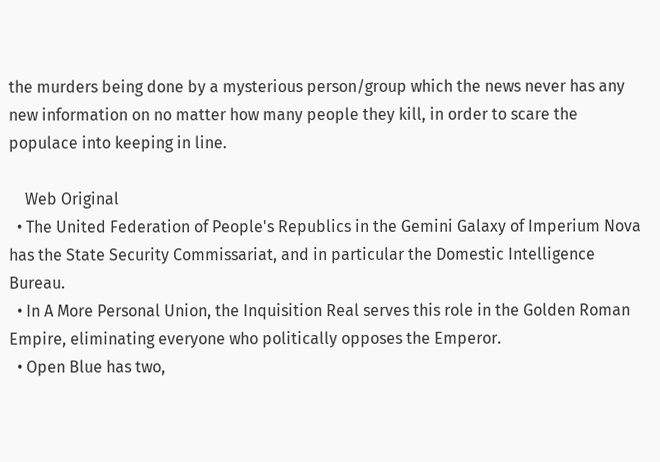the murders being done by a mysterious person/group which the news never has any new information on no matter how many people they kill, in order to scare the populace into keeping in line.

    Web Original
  • The United Federation of People's Republics in the Gemini Galaxy of Imperium Nova has the State Security Commissariat, and in particular the Domestic Intelligence Bureau.
  • In A More Personal Union, the Inquisition Real serves this role in the Golden Roman Empire, eliminating everyone who politically opposes the Emperor.
  • Open Blue has two,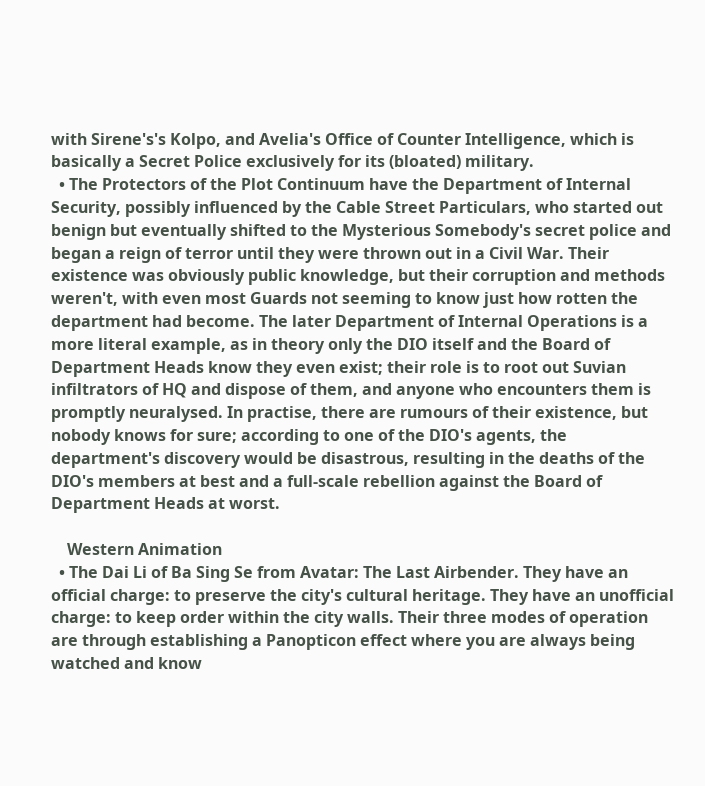with Sirene's's Kolpo, and Avelia's Office of Counter Intelligence, which is basically a Secret Police exclusively for its (bloated) military.
  • The Protectors of the Plot Continuum have the Department of Internal Security, possibly influenced by the Cable Street Particulars, who started out benign but eventually shifted to the Mysterious Somebody's secret police and began a reign of terror until they were thrown out in a Civil War. Their existence was obviously public knowledge, but their corruption and methods weren't, with even most Guards not seeming to know just how rotten the department had become. The later Department of Internal Operations is a more literal example, as in theory only the DIO itself and the Board of Department Heads know they even exist; their role is to root out Suvian infiltrators of HQ and dispose of them, and anyone who encounters them is promptly neuralysed. In practise, there are rumours of their existence, but nobody knows for sure; according to one of the DIO's agents, the department's discovery would be disastrous, resulting in the deaths of the DIO's members at best and a full-scale rebellion against the Board of Department Heads at worst.

    Western Animation
  • The Dai Li of Ba Sing Se from Avatar: The Last Airbender. They have an official charge: to preserve the city's cultural heritage. They have an unofficial charge: to keep order within the city walls. Their three modes of operation are through establishing a Panopticon effect where you are always being watched and know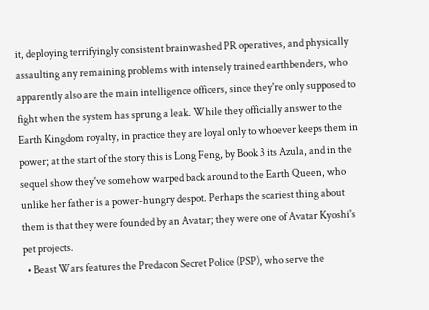it, deploying terrifyingly consistent brainwashed PR operatives, and physically assaulting any remaining problems with intensely trained earthbenders, who apparently also are the main intelligence officers, since they're only supposed to fight when the system has sprung a leak. While they officially answer to the Earth Kingdom royalty, in practice they are loyal only to whoever keeps them in power; at the start of the story this is Long Feng, by Book 3 its Azula, and in the sequel show they've somehow warped back around to the Earth Queen, who unlike her father is a power-hungry despot. Perhaps the scariest thing about them is that they were founded by an Avatar; they were one of Avatar Kyoshi's pet projects.
  • Beast Wars features the Predacon Secret Police (PSP), who serve the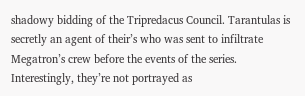shadowy bidding of the Tripredacus Council. Tarantulas is secretly an agent of their’s who was sent to infiltrate Megatron’s crew before the events of the series. Interestingly, they’re not portrayed as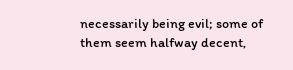necessarily being evil; some of them seem halfway decent,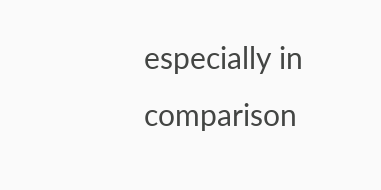especially in comparison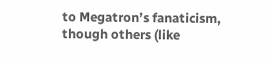to Megatron’s fanaticism, though others (like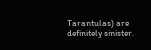Tarantulas) are definitely sinister.